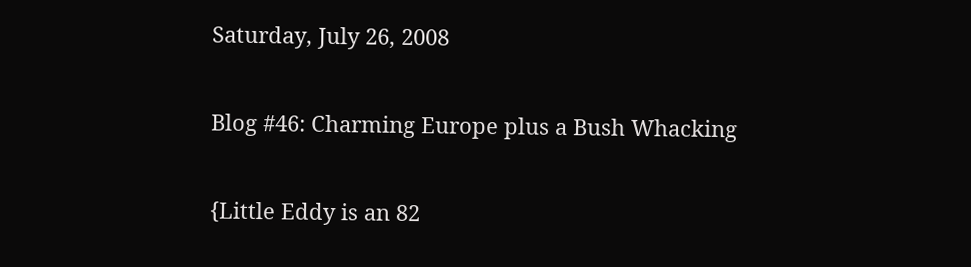Saturday, July 26, 2008

Blog #46: Charming Europe plus a Bush Whacking

{Little Eddy is an 82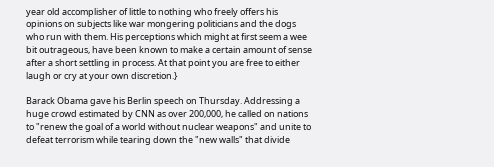year old accomplisher of little to nothing who freely offers his opinions on subjects like war mongering politicians and the dogs who run with them. His perceptions which might at first seem a wee bit outrageous, have been known to make a certain amount of sense after a short settling in process. At that point you are free to either laugh or cry at your own discretion.}

Barack Obama gave his Berlin speech on Thursday. Addressing a huge crowd estimated by CNN as over 200,000, he called on nations to "renew the goal of a world without nuclear weapons" and unite to defeat terrorism while tearing down the "new walls" that divide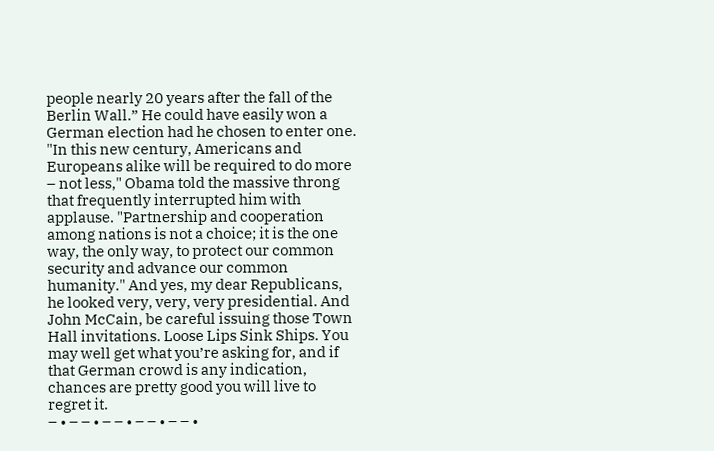people nearly 20 years after the fall of the Berlin Wall.” He could have easily won a German election had he chosen to enter one. "In this new century, Americans and Europeans alike will be required to do more – not less," Obama told the massive throng that frequently interrupted him with applause. "Partnership and cooperation among nations is not a choice; it is the one way, the only way, to protect our common security and advance our common humanity." And yes, my dear Republicans, he looked very, very, very presidential. And John McCain, be careful issuing those Town Hall invitations. Loose Lips Sink Ships. You may well get what you’re asking for, and if that German crowd is any indication, chances are pretty good you will live to regret it.
– • – – • – – • – – • – – •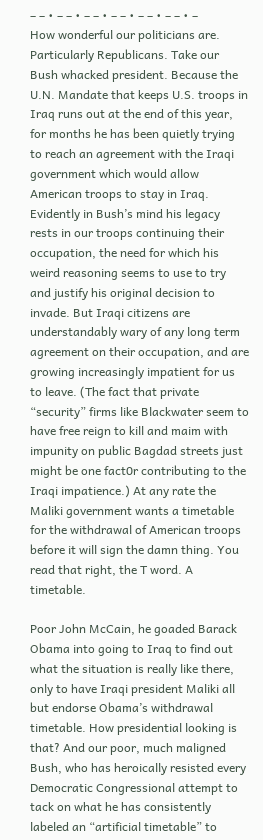– – • – – • – – • – – • – – • – – • –
How wonderful our politicians are. Particularly Republicans. Take our Bush whacked president. Because the U.N. Mandate that keeps U.S. troops in Iraq runs out at the end of this year, for months he has been quietly trying to reach an agreement with the Iraqi government which would allow American troops to stay in Iraq. Evidently in Bush’s mind his legacy rests in our troops continuing their occupation, the need for which his weird reasoning seems to use to try and justify his original decision to invade. But Iraqi citizens are understandably wary of any long term agreement on their occupation, and are growing increasingly impatient for us to leave. (The fact that private “security” firms like Blackwater seem to have free reign to kill and maim with impunity on public Bagdad streets just might be one fact0r contributing to the Iraqi impatience.) At any rate the Maliki government wants a timetable for the withdrawal of American troops before it will sign the damn thing. You read that right, the T word. A timetable.

Poor John McCain, he goaded Barack Obama into going to Iraq to find out what the situation is really like there, only to have Iraqi president Maliki all but endorse Obama’s withdrawal timetable. How presidential looking is that? And our poor, much maligned Bush, who has heroically resisted every Democratic Congressional attempt to tack on what he has consistently labeled an “artificial timetable” to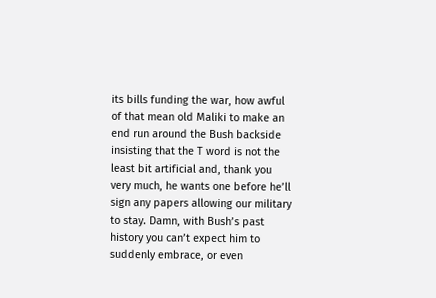its bills funding the war, how awful of that mean old Maliki to make an end run around the Bush backside insisting that the T word is not the least bit artificial and, thank you very much, he wants one before he’ll sign any papers allowing our military to stay. Damn, with Bush’s past history you can’t expect him to suddenly embrace, or even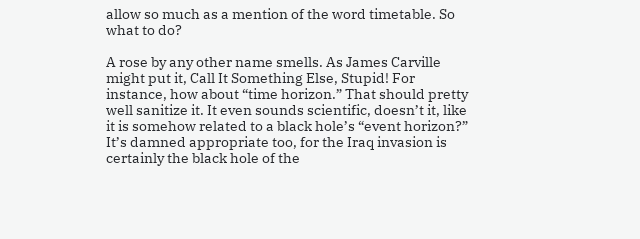allow so much as a mention of the word timetable. So what to do?

A rose by any other name smells. As James Carville might put it, Call It Something Else, Stupid! For instance, how about “time horizon.” That should pretty well sanitize it. It even sounds scientific, doesn’t it, like it is somehow related to a black hole’s “event horizon?” It’s damned appropriate too, for the Iraq invasion is certainly the black hole of the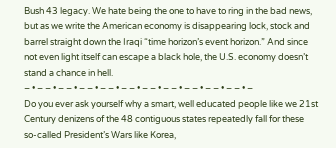Bush 43 legacy. We hate being the one to have to ring in the bad news, but as we write the American economy is disappearing lock, stock and barrel straight down the Iraqi “time horizon’s event horizon.” And since not even light itself can escape a black hole, the U.S. economy doesn’t stand a chance in hell.
– • – – • – – • – – • – – • – – • – – • – – • – – • – – • – – • –
Do you ever ask yourself why a smart, well educated people like we 21st Century denizens of the 48 contiguous states repeatedly fall for these so-called President’s Wars like Korea,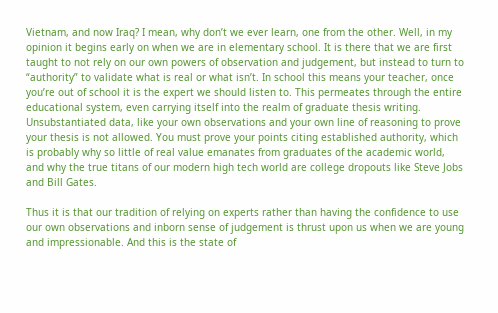Vietnam, and now Iraq? I mean, why don’t we ever learn, one from the other. Well, in my opinion it begins early on when we are in elementary school. It is there that we are first taught to not rely on our own powers of observation and judgement, but instead to turn to “authority” to validate what is real or what isn’t. In school this means your teacher, once you’re out of school it is the expert we should listen to. This permeates through the entire educational system, even carrying itself into the realm of graduate thesis writing. Unsubstantiated data, like your own observations and your own line of reasoning to prove your thesis is not allowed. You must prove your points citing established authority, which is probably why so little of real value emanates from graduates of the academic world, and why the true titans of our modern high tech world are college dropouts like Steve Jobs and Bill Gates.

Thus it is that our tradition of relying on experts rather than having the confidence to use our own observations and inborn sense of judgement is thrust upon us when we are young and impressionable. And this is the state of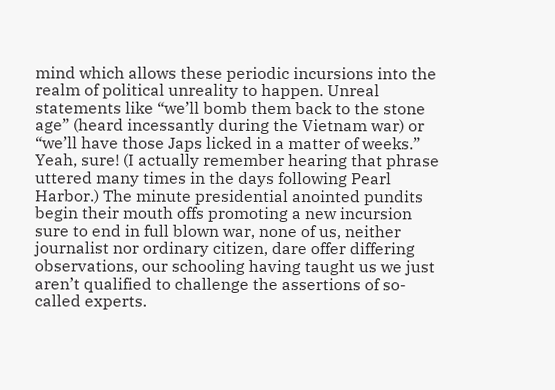mind which allows these periodic incursions into the realm of political unreality to happen. Unreal statements like “we’ll bomb them back to the stone age” (heard incessantly during the Vietnam war) or “we’ll have those Japs licked in a matter of weeks.” Yeah, sure! (I actually remember hearing that phrase uttered many times in the days following Pearl Harbor.) The minute presidential anointed pundits begin their mouth offs promoting a new incursion sure to end in full blown war, none of us, neither journalist nor ordinary citizen, dare offer differing observations, our schooling having taught us we just aren’t qualified to challenge the assertions of so-called experts.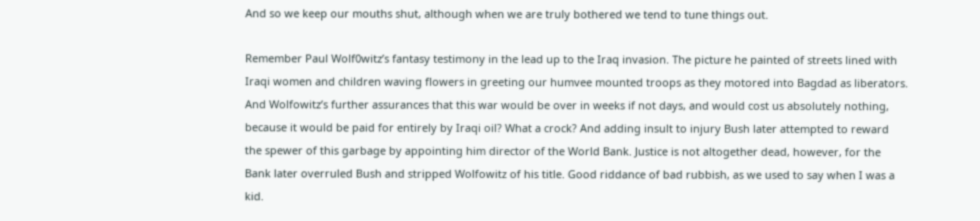And so we keep our mouths shut, although when we are truly bothered we tend to tune things out.

Remember Paul Wolf0witz’s fantasy testimony in the lead up to the Iraq invasion. The picture he painted of streets lined with Iraqi women and children waving flowers in greeting our humvee mounted troops as they motored into Bagdad as liberators. And Wolfowitz’s further assurances that this war would be over in weeks if not days, and would cost us absolutely nothing, because it would be paid for entirely by Iraqi oil? What a crock? And adding insult to injury Bush later attempted to reward the spewer of this garbage by appointing him director of the World Bank. Justice is not altogether dead, however, for the Bank later overruled Bush and stripped Wolfowitz of his title. Good riddance of bad rubbish, as we used to say when I was a kid.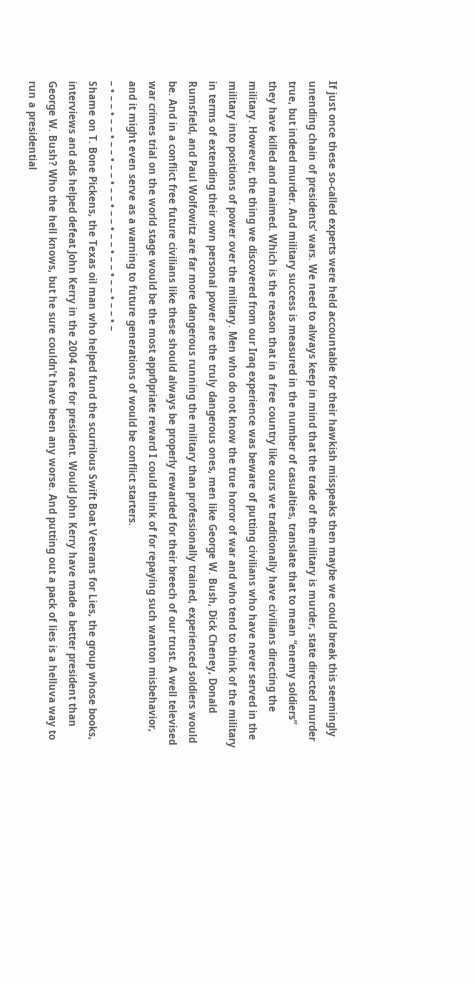If just once these so-called experts were held accountable for their hawkish misspeaks then maybe we could break this seemingly unending chain of presidents’ wars. We need to always keep in mind that the trade of the military is murder, state directed murder true, but indeed murder. And military success is measured in the number of casualties, translate that to mean “enemy soldiers” they have killed and maimed. Which is the reason that in a free country like ours we traditionally have civilians directing the military. However, the thing we discovered from our Iraq experience was beware of putting civilians who have never served in the military into positions of power over the military. Men who do not know the true horror of war and who tend to think of the military in terms of extending their own personal power are the truly dangerous ones, men like George W. Bush, Dick Cheney, Donald Rumsfield, and Paul Wolfowitz are far more dangerous running the military than professionally trained, experienced soldiers would be. And in a conflict free future civilians like these should always be properly rewarded for their breech of our trust. A well televised war crimes trial on the world stage would be the most appr0priate reward I could think of for repaying such wanton misbehavior, and it might even serve as a warning to future generations of would be conflict starters.
– • – – • – – • – – • – – • – – • – – • – – • – – • – – • – – • –
Shame on T. Bone Pickens, the Texas oil man who helped fund the scurrilous Swift Boat Veterans for Lies, the group whose books, interviews and ads helped defeat John Kerry in the 2004 race for president. Would John Kerry have made a better president than George W. Bush? Who the hell knows, but he sure couldn’t have been any worse. And putting out a pack of lies is a helluva way to run a presidential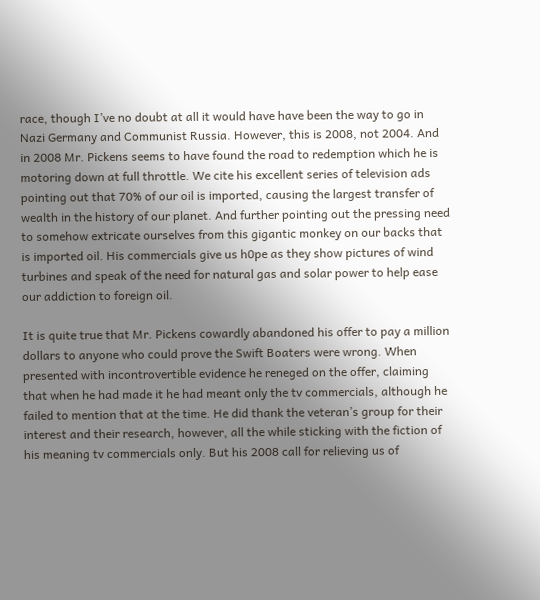race, though I’ve no doubt at all it would have have been the way to go in Nazi Germany and Communist Russia. However, this is 2008, not 2004. And in 2008 Mr. Pickens seems to have found the road to redemption which he is motoring down at full throttle. We cite his excellent series of television ads pointing out that 70% of our oil is imported, causing the largest transfer of wealth in the history of our planet. And further pointing out the pressing need to somehow extricate ourselves from this gigantic monkey on our backs that is imported oil. His commercials give us h0pe as they show pictures of wind turbines and speak of the need for natural gas and solar power to help ease our addiction to foreign oil.

It is quite true that Mr. Pickens cowardly abandoned his offer to pay a million dollars to anyone who could prove the Swift Boaters were wrong. When presented with incontrovertible evidence he reneged on the offer, claiming that when he had made it he had meant only the tv commercials, although he failed to mention that at the time. He did thank the veteran’s group for their interest and their research, however, all the while sticking with the fiction of his meaning tv commercials only. But his 2008 call for relieving us of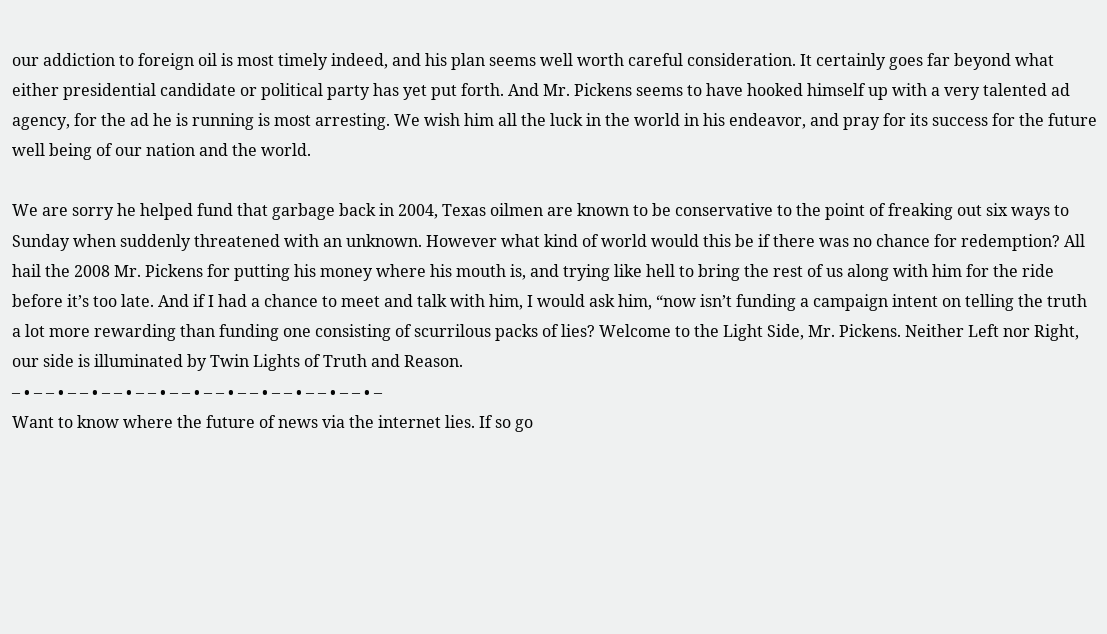our addiction to foreign oil is most timely indeed, and his plan seems well worth careful consideration. It certainly goes far beyond what either presidential candidate or political party has yet put forth. And Mr. Pickens seems to have hooked himself up with a very talented ad agency, for the ad he is running is most arresting. We wish him all the luck in the world in his endeavor, and pray for its success for the future well being of our nation and the world.

We are sorry he helped fund that garbage back in 2004, Texas oilmen are known to be conservative to the point of freaking out six ways to Sunday when suddenly threatened with an unknown. However what kind of world would this be if there was no chance for redemption? All hail the 2008 Mr. Pickens for putting his money where his mouth is, and trying like hell to bring the rest of us along with him for the ride before it’s too late. And if I had a chance to meet and talk with him, I would ask him, “now isn’t funding a campaign intent on telling the truth a lot more rewarding than funding one consisting of scurrilous packs of lies? Welcome to the Light Side, Mr. Pickens. Neither Left nor Right, our side is illuminated by Twin Lights of Truth and Reason.
– • – – • – – • – – • – – • – – • – – • – – • – – • – – • – – • –
Want to know where the future of news via the internet lies. If so go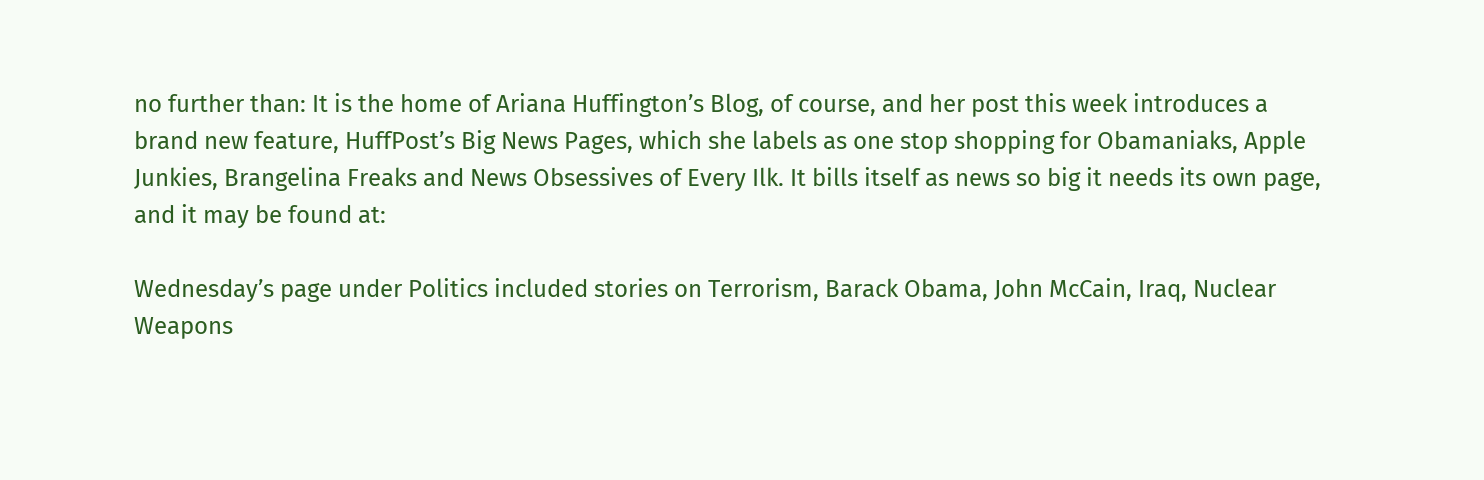no further than: It is the home of Ariana Huffington’s Blog, of course, and her post this week introduces a brand new feature, HuffPost’s Big News Pages, which she labels as one stop shopping for Obamaniaks, Apple Junkies, Brangelina Freaks and News Obsessives of Every Ilk. It bills itself as news so big it needs its own page, and it may be found at:

Wednesday’s page under Politics included stories on Terrorism, Barack Obama, John McCain, Iraq, Nuclear Weapons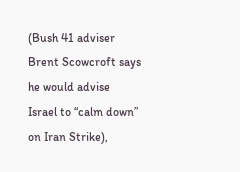(Bush 41 adviser Brent Scowcroft says he would advise Israel to “calm down” on Iran Strike),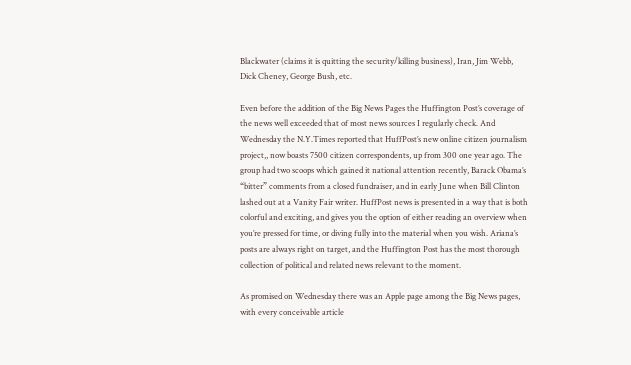Blackwater (claims it is quitting the security/killing business), Iran, Jim Webb, Dick Cheney, George Bush, etc.

Even before the addition of the Big News Pages the Huffington Post’s coverage of the news well exceeded that of most news sources I regularly check. And Wednesday the N.Y.Times reported that HuffPost’s new online citizen journalism project,, now boasts 7500 citizen correspondents, up from 300 one year ago. The group had two scoops which gained it national attention recently, Barack Obama’s “bitter” comments from a closed fundraiser, and in early June when Bill Clinton lashed out at a Vanity Fair writer. HuffPost news is presented in a way that is both colorful and exciting, and gives you the option of either reading an overview when you’re pressed for time, or diving fully into the material when you wish. Ariana’s posts are always right on target, and the Huffington Post has the most thorough collection of political and related news relevant to the moment.

As promised on Wednesday there was an Apple page among the Big News pages, with every conceivable article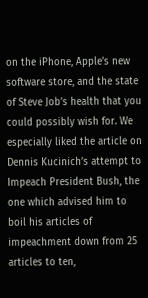on the iPhone, Apple’s new software store, and the state of Steve Job’s health that you could possibly wish for. We especially liked the article on Dennis Kucinich’s attempt to Impeach President Bush, the one which advised him to boil his articles of impeachment down from 25 articles to ten,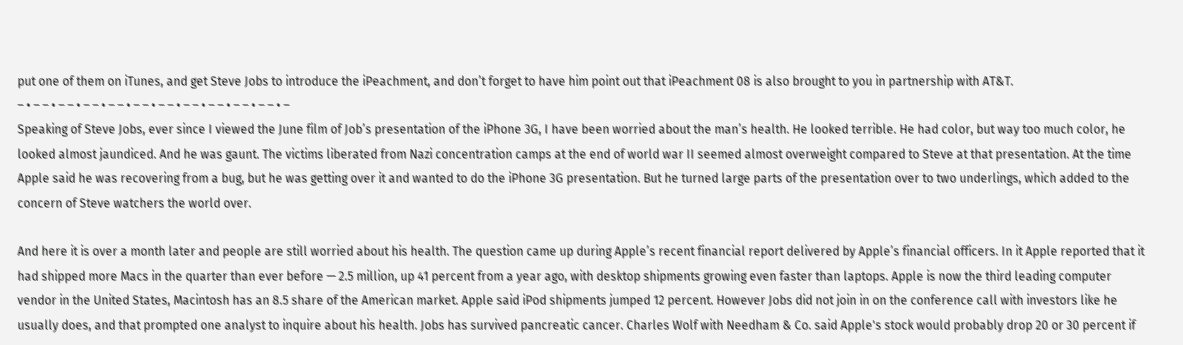put one of them on iTunes, and get Steve Jobs to introduce the iPeachment, and don’t forget to have him point out that iPeachment 08 is also brought to you in partnership with AT&T.
– • – – • – – • – – • – – • – – • – – • – – • – – • – – • – – • –
Speaking of Steve Jobs, ever since I viewed the June film of Job’s presentation of the iPhone 3G, I have been worried about the man’s health. He looked terrible. He had color, but way too much color, he looked almost jaundiced. And he was gaunt. The victims liberated from Nazi concentration camps at the end of world war II seemed almost overweight compared to Steve at that presentation. At the time Apple said he was recovering from a bug, but he was getting over it and wanted to do the iPhone 3G presentation. But he turned large parts of the presentation over to two underlings, which added to the concern of Steve watchers the world over.

And here it is over a month later and people are still worried about his health. The question came up during Apple’s recent financial report delivered by Apple’s financial officers. In it Apple reported that it had shipped more Macs in the quarter than ever before — 2.5 million, up 41 percent from a year ago, with desktop shipments growing even faster than laptops. Apple is now the third leading computer vendor in the United States, Macintosh has an 8.5 share of the American market. Apple said iPod shipments jumped 12 percent. However Jobs did not join in on the conference call with investors like he usually does, and that prompted one analyst to inquire about his health. Jobs has survived pancreatic cancer. Charles Wolf with Needham & Co. said Apple's stock would probably drop 20 or 30 percent if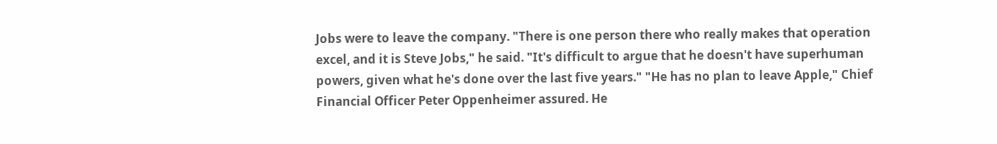Jobs were to leave the company. "There is one person there who really makes that operation excel, and it is Steve Jobs," he said. "It's difficult to argue that he doesn't have superhuman powers, given what he's done over the last five years." "He has no plan to leave Apple," Chief Financial Officer Peter Oppenheimer assured. He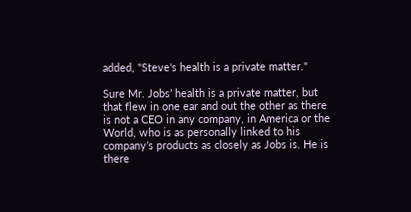added, "Steve's health is a private matter."

Sure Mr. Jobs’ health is a private matter, but that flew in one ear and out the other as there is not a CEO in any company, in America or the World, who is as personally linked to his company’s products as closely as Jobs is. He is there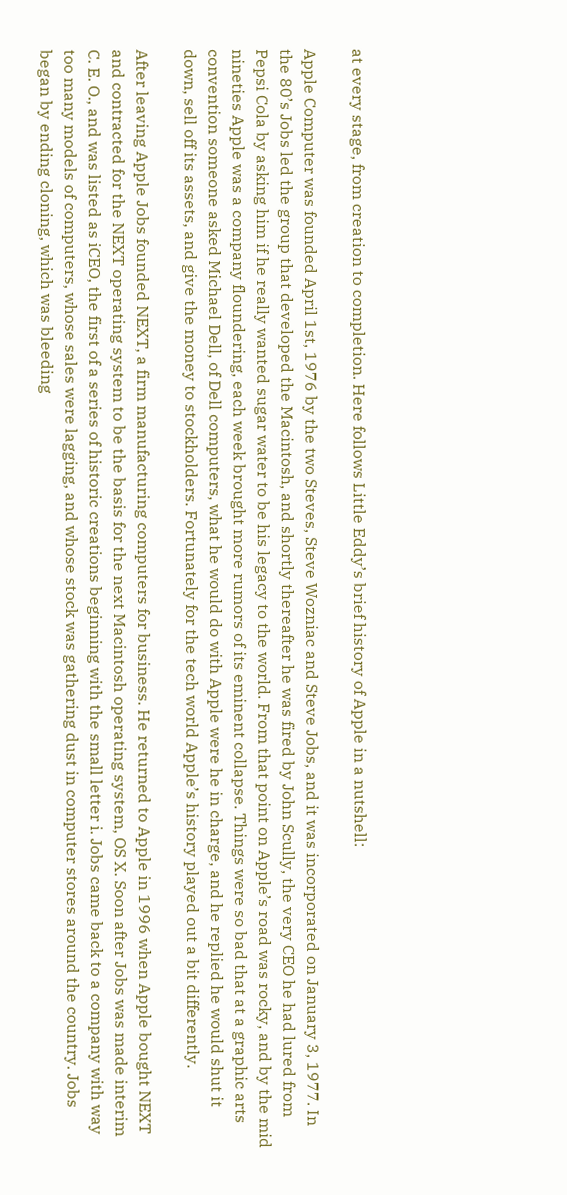at every stage, from creation to completion. Here follows Little Eddy’s brief history of Apple in a nutshell:

Apple Computer was founded April 1st, 1976 by the two Steves, Steve Wozniac and Steve Jobs, and it was incorporated on January 3, 1977. In the 80’s Jobs led the group that developed the Macintosh, and shortly thereafter he was fired by John Scully, the very CEO he had lured from Pepsi Cola by asking him if he really wanted sugar water to be his legacy to the world. From that point on Apple’s road was rocky, and by the mid nineties Apple was a company floundering, each week brought more rumors of its eminent collapse. Things were so bad that at a graphic arts convention someone asked Michael Dell, of Dell computers, what he would do with Apple were he in charge, and he replied he would shut it down, sell off its assets, and give the money to stockholders. Fortunately for the tech world Apple’s history played out a bit differently.

After leaving Apple Jobs founded NEXT, a firm manufacturing computers for business. He returned to Apple in 1996 when Apple bought NEXT and contracted for the NEXT operating system to be the basis for the next Macintosh operating system, OS X. Soon after Jobs was made interim C. E. O., and was listed as iCEO, the first of a series of historic creations beginning with the small letter i. Jobs came back to a company with way too many models of computers, whose sales were lagging, and whose stock was gathering dust in computer stores around the country. Jobs began by ending cloning, which was bleeding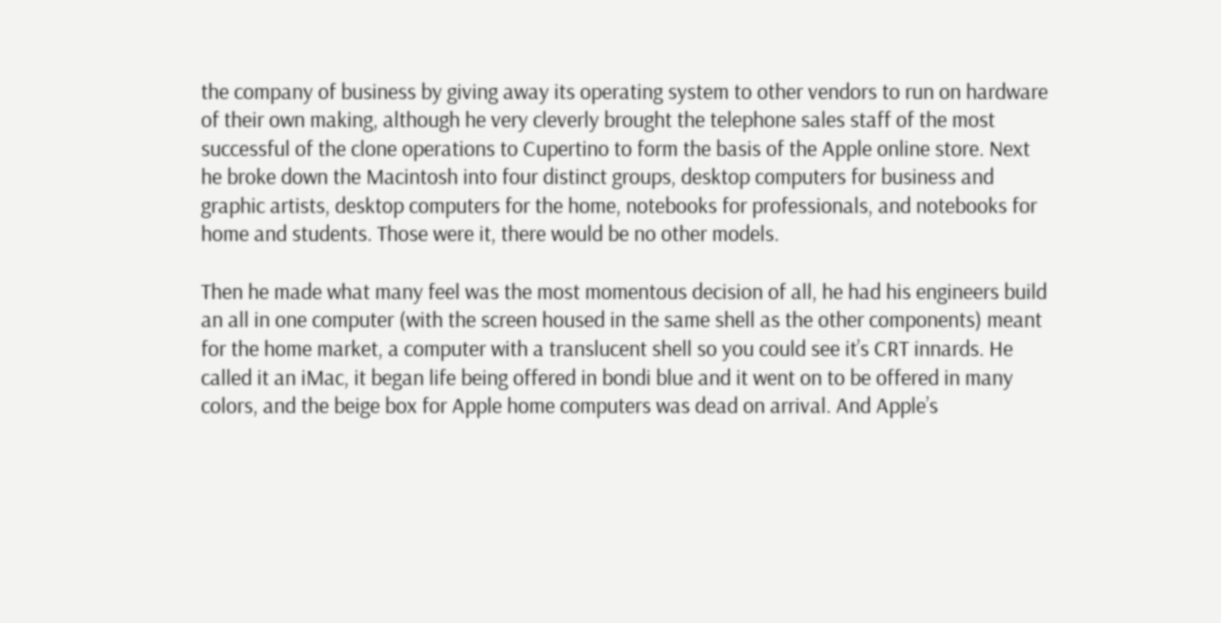the company of business by giving away its operating system to other vendors to run on hardware of their own making, although he very cleverly brought the telephone sales staff of the most successful of the clone operations to Cupertino to form the basis of the Apple online store. Next he broke down the Macintosh into four distinct groups, desktop computers for business and graphic artists, desktop computers for the home, notebooks for professionals, and notebooks for home and students. Those were it, there would be no other models.

Then he made what many feel was the most momentous decision of all, he had his engineers build an all in one computer (with the screen housed in the same shell as the other components) meant for the home market, a computer with a translucent shell so you could see it’s CRT innards. He called it an iMac, it began life being offered in bondi blue and it went on to be offered in many colors, and the beige box for Apple home computers was dead on arrival. And Apple’s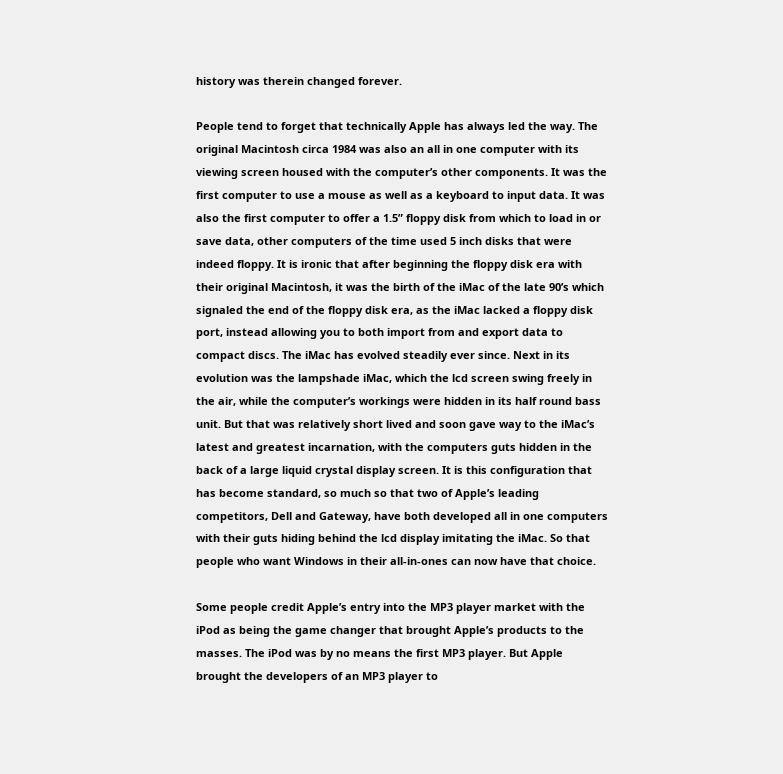history was therein changed forever.

People tend to forget that technically Apple has always led the way. The original Macintosh circa 1984 was also an all in one computer with its viewing screen housed with the computer’s other components. It was the first computer to use a mouse as well as a keyboard to input data. It was also the first computer to offer a 1.5” floppy disk from which to load in or save data, other computers of the time used 5 inch disks that were indeed floppy. It is ironic that after beginning the floppy disk era with their original Macintosh, it was the birth of the iMac of the late 90’s which signaled the end of the floppy disk era, as the iMac lacked a floppy disk port, instead allowing you to both import from and export data to compact discs. The iMac has evolved steadily ever since. Next in its evolution was the lampshade iMac, which the lcd screen swing freely in the air, while the computer’s workings were hidden in its half round bass unit. But that was relatively short lived and soon gave way to the iMac’s latest and greatest incarnation, with the computers guts hidden in the back of a large liquid crystal display screen. It is this configuration that has become standard, so much so that two of Apple’s leading competitors, Dell and Gateway, have both developed all in one computers with their guts hiding behind the lcd display imitating the iMac. So that people who want Windows in their all-in-ones can now have that choice.

Some people credit Apple’s entry into the MP3 player market with the iPod as being the game changer that brought Apple’s products to the masses. The iPod was by no means the first MP3 player. But Apple brought the developers of an MP3 player to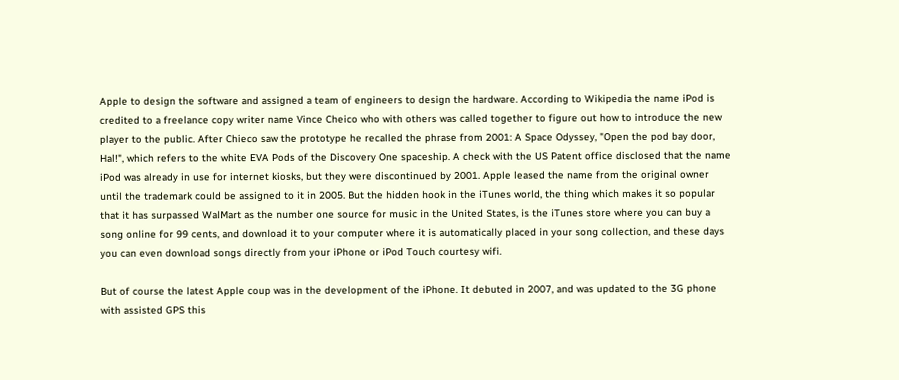Apple to design the software and assigned a team of engineers to design the hardware. According to Wikipedia the name iPod is credited to a freelance copy writer name Vince Cheico who with others was called together to figure out how to introduce the new player to the public. After Chieco saw the prototype he recalled the phrase from 2001: A Space Odyssey, "Open the pod bay door, Hal!", which refers to the white EVA Pods of the Discovery One spaceship. A check with the US Patent office disclosed that the name iPod was already in use for internet kiosks, but they were discontinued by 2001. Apple leased the name from the original owner until the trademark could be assigned to it in 2005. But the hidden hook in the iTunes world, the thing which makes it so popular that it has surpassed WalMart as the number one source for music in the United States, is the iTunes store where you can buy a song online for 99 cents, and download it to your computer where it is automatically placed in your song collection, and these days you can even download songs directly from your iPhone or iPod Touch courtesy wifi.

But of course the latest Apple coup was in the development of the iPhone. It debuted in 2007, and was updated to the 3G phone with assisted GPS this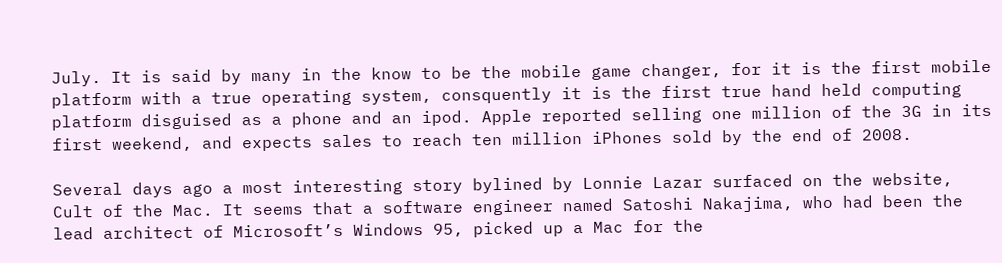July. It is said by many in the know to be the mobile game changer, for it is the first mobile platform with a true operating system, consquently it is the first true hand held computing platform disguised as a phone and an ipod. Apple reported selling one million of the 3G in its first weekend, and expects sales to reach ten million iPhones sold by the end of 2008.

Several days ago a most interesting story bylined by Lonnie Lazar surfaced on the website, Cult of the Mac. It seems that a software engineer named Satoshi Nakajima, who had been the lead architect of Microsoft’s Windows 95, picked up a Mac for the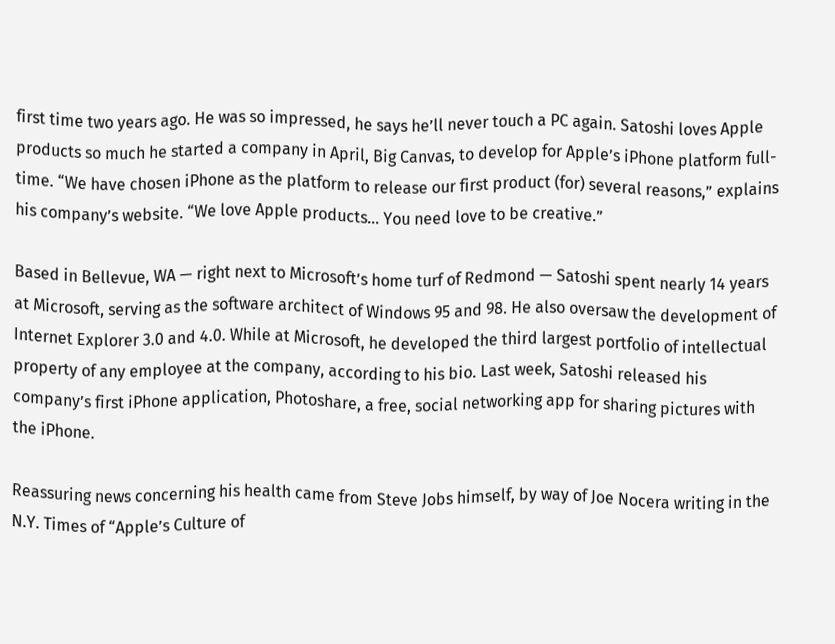first time two years ago. He was so impressed, he says he’ll never touch a PC again. Satoshi loves Apple products so much he started a company in April, Big Canvas, to develop for Apple’s iPhone platform full-time. “We have chosen iPhone as the platform to release our first product (for) several reasons,” explains his company’s website. “We love Apple products… You need love to be creative.”

Based in Bellevue, WA — right next to Microsoft’s home turf of Redmond — Satoshi spent nearly 14 years at Microsoft, serving as the software architect of Windows 95 and 98. He also oversaw the development of Internet Explorer 3.0 and 4.0. While at Microsoft, he developed the third largest portfolio of intellectual property of any employee at the company, according to his bio. Last week, Satoshi released his company’s first iPhone application, Photoshare, a free, social networking app for sharing pictures with the iPhone.

Reassuring news concerning his health came from Steve Jobs himself, by way of Joe Nocera writing in the N.Y. Times of “Apple’s Culture of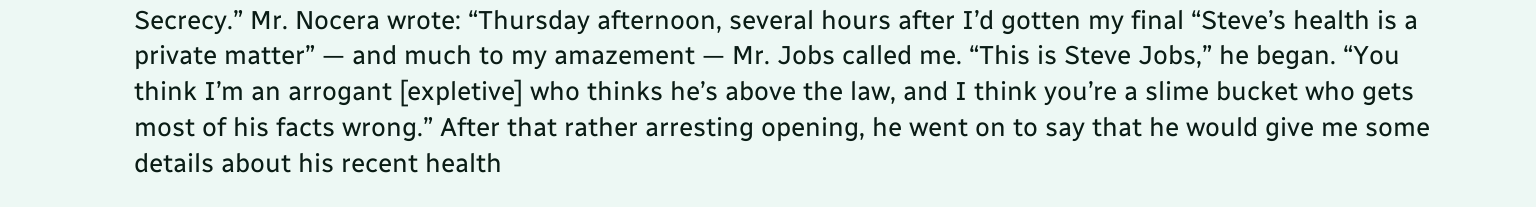Secrecy.” Mr. Nocera wrote: “Thursday afternoon, several hours after I’d gotten my final “Steve’s health is a private matter” — and much to my amazement — Mr. Jobs called me. “This is Steve Jobs,” he began. “You think I’m an arrogant [expletive] who thinks he’s above the law, and I think you’re a slime bucket who gets most of his facts wrong.” After that rather arresting opening, he went on to say that he would give me some details about his recent health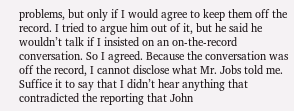problems, but only if I would agree to keep them off the record. I tried to argue him out of it, but he said he wouldn’t talk if I insisted on an on-the-record conversation. So I agreed. Because the conversation was off the record, I cannot disclose what Mr. Jobs told me. Suffice it to say that I didn’t hear anything that contradicted the reporting that John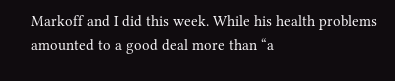Markoff and I did this week. While his health problems amounted to a good deal more than “a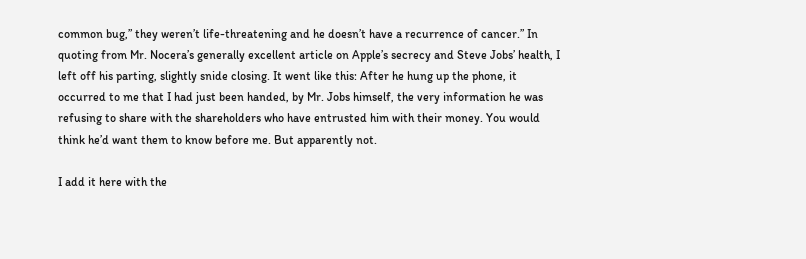common bug,” they weren’t life-threatening and he doesn’t have a recurrence of cancer.” In quoting from Mr. Nocera’s generally excellent article on Apple’s secrecy and Steve Jobs’ health, I left off his parting, slightly snide closing. It went like this: After he hung up the phone, it occurred to me that I had just been handed, by Mr. Jobs himself, the very information he was refusing to share with the shareholders who have entrusted him with their money. You would think he’d want them to know before me. But apparently not.

I add it here with the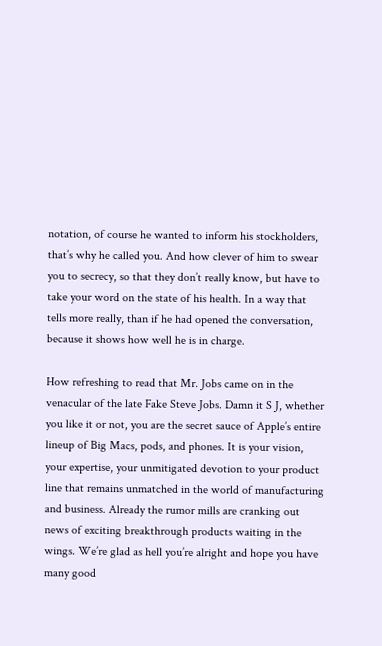notation, of course he wanted to inform his stockholders, that’s why he called you. And how clever of him to swear you to secrecy, so that they don’t really know, but have to take your word on the state of his health. In a way that tells more really, than if he had opened the conversation, because it shows how well he is in charge.

How refreshing to read that Mr. Jobs came on in the venacular of the late Fake Steve Jobs. Damn it S J, whether you like it or not, you are the secret sauce of Apple’s entire lineup of Big Macs, pods, and phones. It is your vision, your expertise, your unmitigated devotion to your product line that remains unmatched in the world of manufacturing and business. Already the rumor mills are cranking out news of exciting breakthrough products waiting in the wings. We’re glad as hell you’re alright and hope you have many good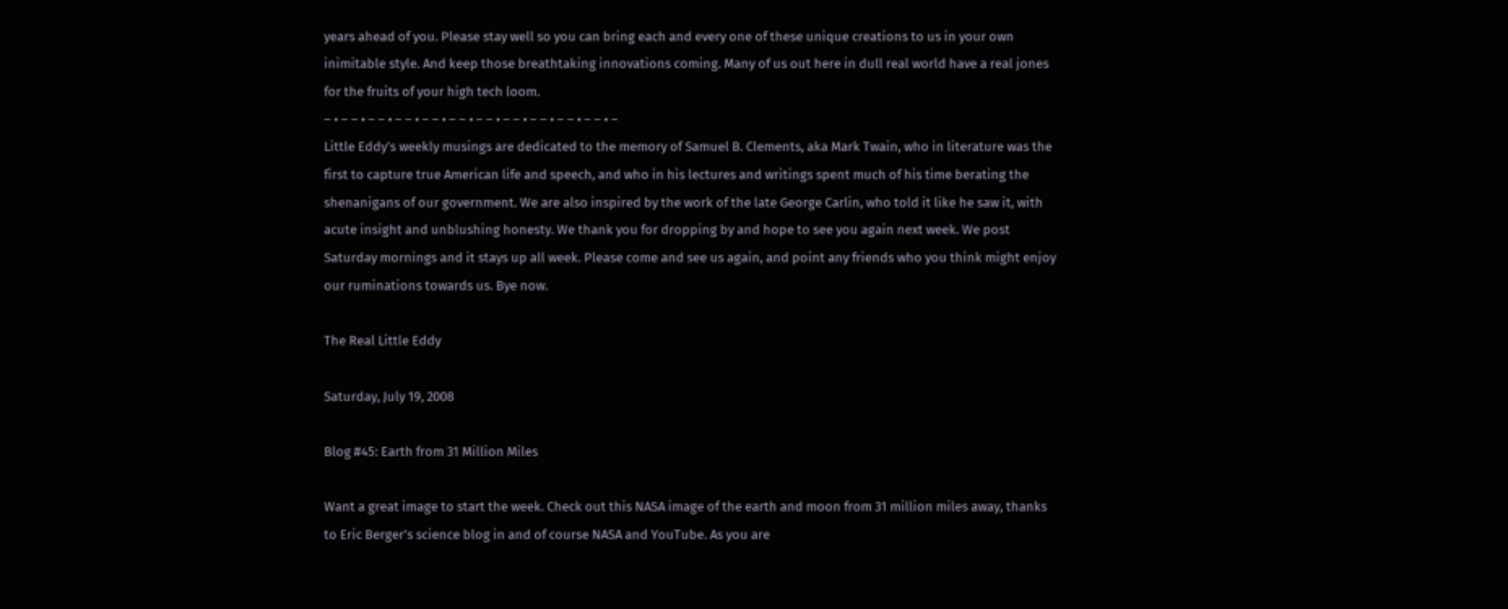years ahead of you. Please stay well so you can bring each and every one of these unique creations to us in your own inimitable style. And keep those breathtaking innovations coming. Many of us out here in dull real world have a real jones for the fruits of your high tech loom.
– • – – • – – • – – • – – • – – • – – • – – • – – • – – • – – • –
Little Eddy’s weekly musings are dedicated to the memory of Samuel B. Clements, aka Mark Twain, who in literature was the first to capture true American life and speech, and who in his lectures and writings spent much of his time berating the shenanigans of our government. We are also inspired by the work of the late George Carlin, who told it like he saw it, with acute insight and unblushing honesty. We thank you for dropping by and hope to see you again next week. We post Saturday mornings and it stays up all week. Please come and see us again, and point any friends who you think might enjoy our ruminations towards us. Bye now.

The Real Little Eddy

Saturday, July 19, 2008

Blog #45: Earth from 31 Million Miles

Want a great image to start the week. Check out this NASA image of the earth and moon from 31 million miles away, thanks to Eric Berger’s science blog in and of course NASA and YouTube. As you are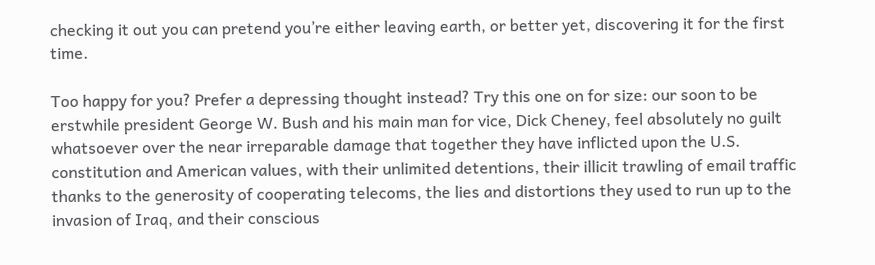checking it out you can pretend you’re either leaving earth, or better yet, discovering it for the first time.

Too happy for you? Prefer a depressing thought instead? Try this one on for size: our soon to be erstwhile president George W. Bush and his main man for vice, Dick Cheney, feel absolutely no guilt whatsoever over the near irreparable damage that together they have inflicted upon the U.S. constitution and American values, with their unlimited detentions, their illicit trawling of email traffic thanks to the generosity of cooperating telecoms, the lies and distortions they used to run up to the invasion of Iraq, and their conscious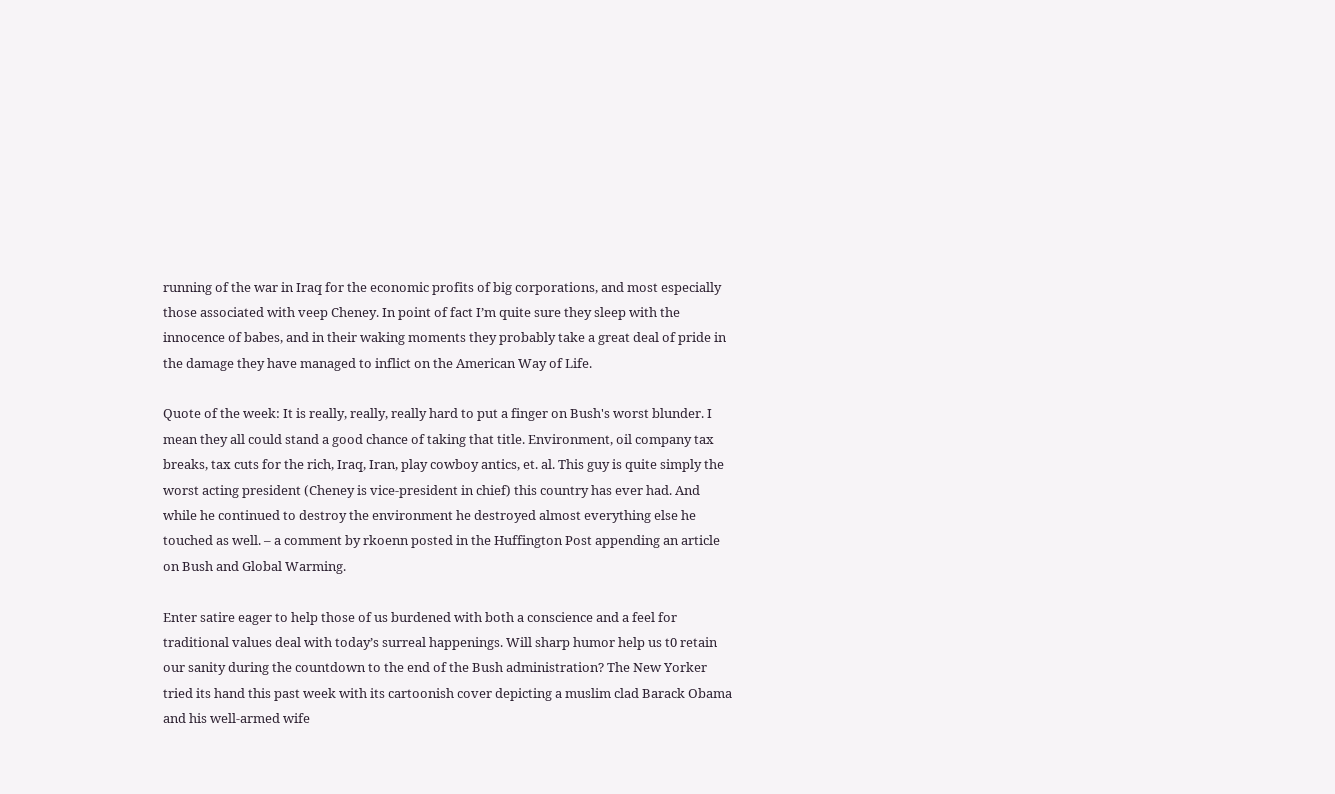running of the war in Iraq for the economic profits of big corporations, and most especially those associated with veep Cheney. In point of fact I’m quite sure they sleep with the innocence of babes, and in their waking moments they probably take a great deal of pride in the damage they have managed to inflict on the American Way of Life.

Quote of the week: It is really, really, really hard to put a finger on Bush's worst blunder. I mean they all could stand a good chance of taking that title. Environment, oil company tax breaks, tax cuts for the rich, Iraq, Iran, play cowboy antics, et. al. This guy is quite simply the worst acting president (Cheney is vice-president in chief) this country has ever had. And while he continued to destroy the environment he destroyed almost everything else he touched as well. – a comment by rkoenn posted in the Huffington Post appending an article on Bush and Global Warming.

Enter satire eager to help those of us burdened with both a conscience and a feel for traditional values deal with today’s surreal happenings. Will sharp humor help us t0 retain our sanity during the countdown to the end of the Bush administration? The New Yorker tried its hand this past week with its cartoonish cover depicting a muslim clad Barack Obama and his well-armed wife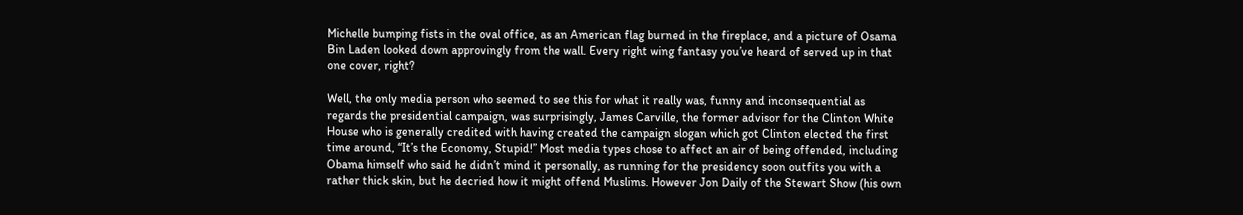Michelle bumping fists in the oval office, as an American flag burned in the fireplace, and a picture of Osama Bin Laden looked down approvingly from the wall. Every right wing fantasy you’ve heard of served up in that one cover, right?

Well, the only media person who seemed to see this for what it really was, funny and inconsequential as regards the presidential campaign, was surprisingly, James Carville, the former advisor for the Clinton White House who is generally credited with having created the campaign slogan which got Clinton elected the first time around, “It’s the Economy, Stupid!” Most media types chose to affect an air of being offended, including Obama himself who said he didn’t mind it personally, as running for the presidency soon outfits you with a rather thick skin, but he decried how it might offend Muslims. However Jon Daily of the Stewart Show (his own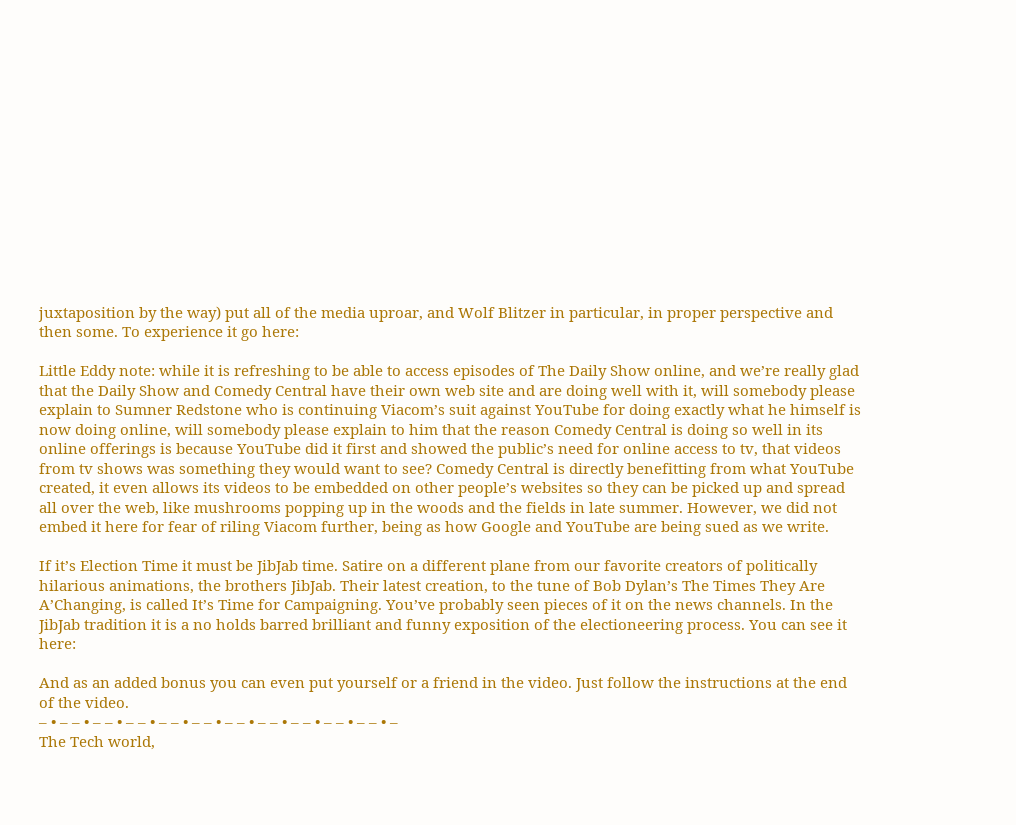juxtaposition by the way) put all of the media uproar, and Wolf Blitzer in particular, in proper perspective and then some. To experience it go here:

Little Eddy note: while it is refreshing to be able to access episodes of The Daily Show online, and we’re really glad that the Daily Show and Comedy Central have their own web site and are doing well with it, will somebody please explain to Sumner Redstone who is continuing Viacom’s suit against YouTube for doing exactly what he himself is now doing online, will somebody please explain to him that the reason Comedy Central is doing so well in its online offerings is because YouTube did it first and showed the public’s need for online access to tv, that videos from tv shows was something they would want to see? Comedy Central is directly benefitting from what YouTube created, it even allows its videos to be embedded on other people’s websites so they can be picked up and spread all over the web, like mushrooms popping up in the woods and the fields in late summer. However, we did not embed it here for fear of riling Viacom further, being as how Google and YouTube are being sued as we write.

If it’s Election Time it must be JibJab time. Satire on a different plane from our favorite creators of politically hilarious animations, the brothers JibJab. Their latest creation, to the tune of Bob Dylan’s The Times They Are A’Changing, is called It’s Time for Campaigning. You’ve probably seen pieces of it on the news channels. In the JibJab tradition it is a no holds barred brilliant and funny exposition of the electioneering process. You can see it here:

And as an added bonus you can even put yourself or a friend in the video. Just follow the instructions at the end of the video.
– • – – • – – • – – • – – • – – • – – • – – • – – • – – • – – • –
The Tech world,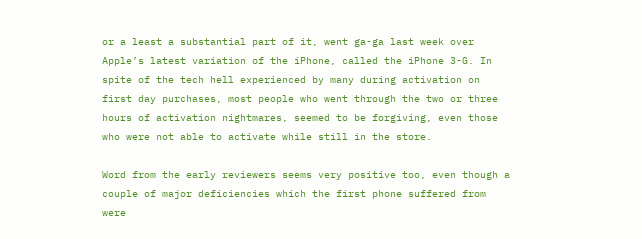or a least a substantial part of it, went ga-ga last week over Apple’s latest variation of the iPhone, called the iPhone 3-G. In spite of the tech hell experienced by many during activation on first day purchases, most people who went through the two or three hours of activation nightmares, seemed to be forgiving, even those who were not able to activate while still in the store.

Word from the early reviewers seems very positive too, even though a couple of major deficiencies which the first phone suffered from were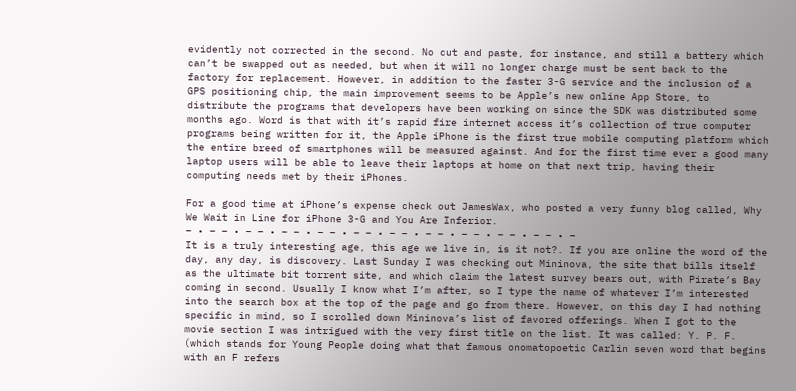evidently not corrected in the second. No cut and paste, for instance, and still a battery which can’t be swapped out as needed, but when it will no longer charge must be sent back to the factory for replacement. However, in addition to the faster 3-G service and the inclusion of a GPS positioning chip, the main improvement seems to be Apple’s new online App Store, to distribute the programs that developers have been working on since the SDK was distributed some months ago. Word is that with it’s rapid fire internet access it’s collection of true computer programs being written for it, the Apple iPhone is the first true mobile computing platform which the entire breed of smartphones will be measured against. And for the first time ever a good many laptop users will be able to leave their laptops at home on that next trip, having their computing needs met by their iPhones.

For a good time at iPhone’s expense check out JamesWax, who posted a very funny blog called, Why We Wait in Line for iPhone 3-G and You Are Inferior.
– • – – • – – • – – • – – • – – • – – • – – • – – • – – • – – • –
It is a truly interesting age, this age we live in, is it not?. If you are online the word of the day, any day, is discovery. Last Sunday I was checking out Mininova, the site that bills itself as the ultimate bit torrent site, and which claim the latest survey bears out, with Pirate’s Bay coming in second. Usually I know what I’m after, so I type the name of whatever I’m interested into the search box at the top of the page and go from there. However, on this day I had nothing specific in mind, so I scrolled down Mininova’s list of favored offerings. When I got to the movie section I was intrigued with the very first title on the list. It was called: Y. P. F. (which stands for Young People doing what that famous onomatopoetic Carlin seven word that begins with an F refers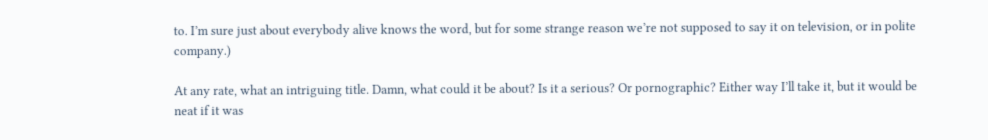to. I’m sure just about everybody alive knows the word, but for some strange reason we’re not supposed to say it on television, or in polite company.)

At any rate, what an intriguing title. Damn, what could it be about? Is it a serious? Or pornographic? Either way I’ll take it, but it would be neat if it was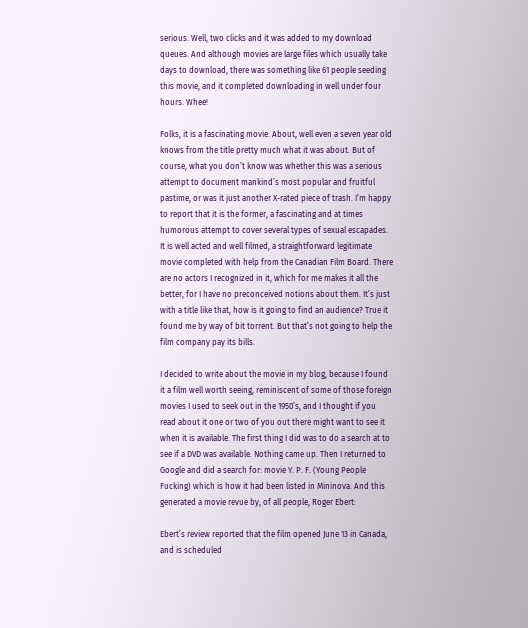serious. Well, two clicks and it was added to my download queues. And although movies are large files which usually take days to download, there was something like 61 people seeding this movie, and it completed downloading in well under four hours. Whee!

Folks, it is a fascinating movie. About, well even a seven year old knows from the title pretty much what it was about. But of course, what you don’t know was whether this was a serious attempt to document mankind’s most popular and fruitful pastime, or was it just another X-rated piece of trash. I’m happy to report that it is the former, a fascinating and at times humorous attempt to cover several types of sexual escapades. It is well acted and well filmed, a straightforward legitimate movie completed with help from the Canadian Film Board. There are no actors I recognized in it, which for me makes it all the better, for I have no preconceived notions about them. It’s just with a title like that, how is it going to find an audience? True it found me by way of bit torrent. But that’s not going to help the film company pay its bills.

I decided to write about the movie in my blog, because I found it a film well worth seeing, reminiscent of some of those foreign movies I used to seek out in the 1950’s, and I thought if you read about it one or two of you out there might want to see it when it is available. The first thing I did was to do a search at to see if a DVD was available. Nothing came up. Then I returned to Google and did a search for: movie Y. P. F. (Young People Fucking) which is how it had been listed in Mininova. And this generated a movie revue by, of all people, Roger Ebert:

Ebert’s review reported that the film opened June 13 in Canada, and is scheduled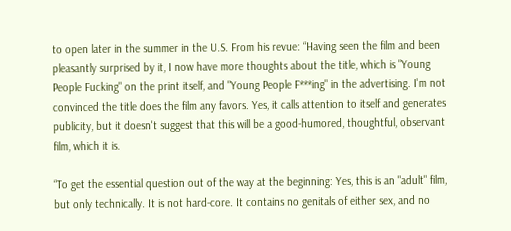to open later in the summer in the U.S. From his revue: “Having seen the film and been pleasantly surprised by it, I now have more thoughts about the title, which is "Young People Fucking" on the print itself, and "Young People F***ing" in the advertising. I'm not convinced the title does the film any favors. Yes, it calls attention to itself and generates publicity, but it doesn't suggest that this will be a good-humored, thoughtful, observant film, which it is.

“To get the essential question out of the way at the beginning: Yes, this is an "adult" film, but only technically. It is not hard-core. It contains no genitals of either sex, and no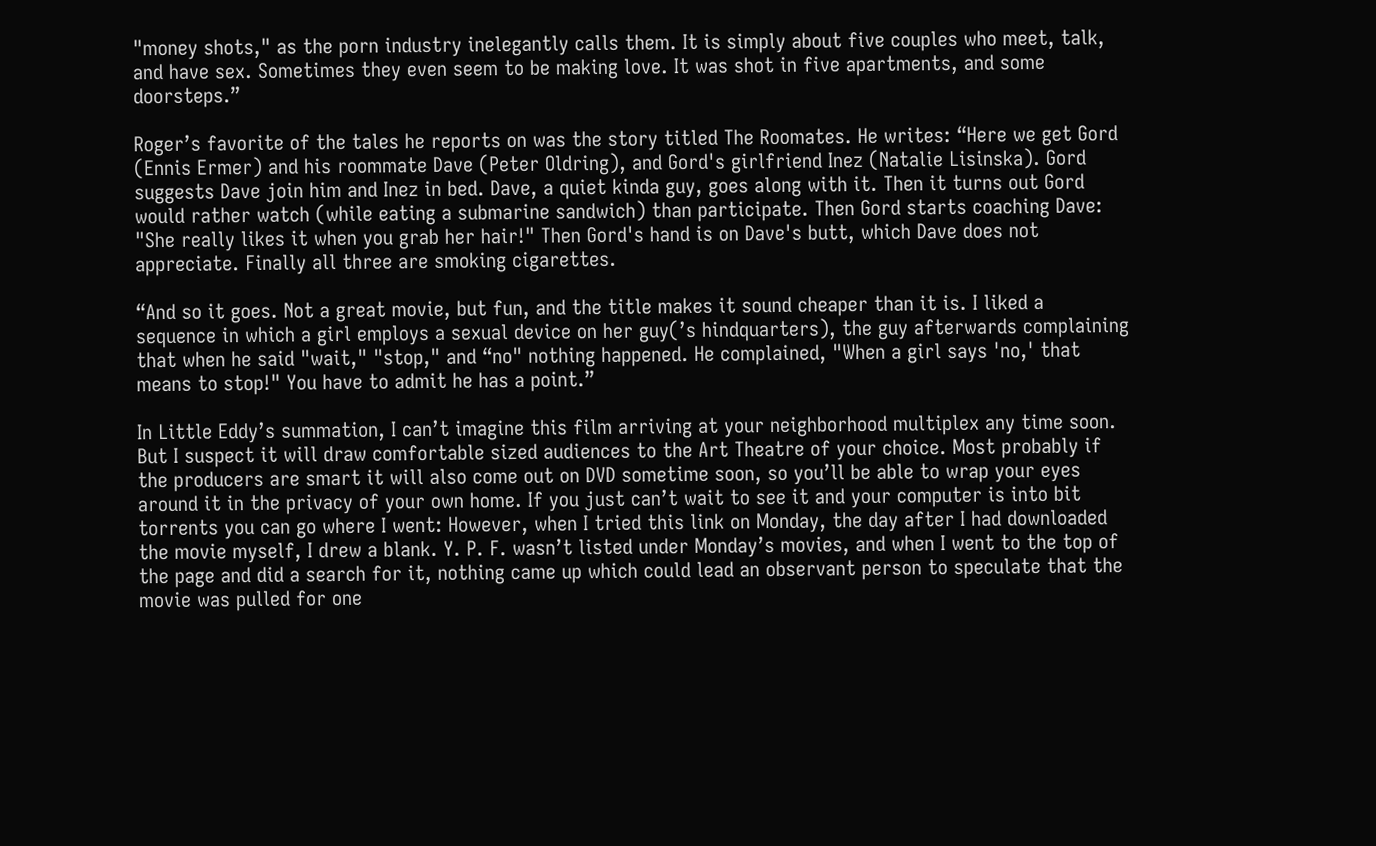"money shots," as the porn industry inelegantly calls them. It is simply about five couples who meet, talk, and have sex. Sometimes they even seem to be making love. It was shot in five apartments, and some doorsteps.”

Roger’s favorite of the tales he reports on was the story titled The Roomates. He writes: “Here we get Gord (Ennis Ermer) and his roommate Dave (Peter Oldring), and Gord's girlfriend Inez (Natalie Lisinska). Gord suggests Dave join him and Inez in bed. Dave, a quiet kinda guy, goes along with it. Then it turns out Gord would rather watch (while eating a submarine sandwich) than participate. Then Gord starts coaching Dave: "She really likes it when you grab her hair!" Then Gord's hand is on Dave's butt, which Dave does not appreciate. Finally all three are smoking cigarettes.

“And so it goes. Not a great movie, but fun, and the title makes it sound cheaper than it is. I liked a sequence in which a girl employs a sexual device on her guy(’s hindquarters), the guy afterwards complaining that when he said "wait," "stop," and “no" nothing happened. He complained, "When a girl says 'no,' that means to stop!" You have to admit he has a point.”

In Little Eddy’s summation, I can’t imagine this film arriving at your neighborhood multiplex any time soon. But I suspect it will draw comfortable sized audiences to the Art Theatre of your choice. Most probably if the producers are smart it will also come out on DVD sometime soon, so you’ll be able to wrap your eyes around it in the privacy of your own home. If you just can’t wait to see it and your computer is into bit torrents you can go where I went: However, when I tried this link on Monday, the day after I had downloaded the movie myself, I drew a blank. Y. P. F. wasn’t listed under Monday’s movies, and when I went to the top of the page and did a search for it, nothing came up which could lead an observant person to speculate that the movie was pulled for one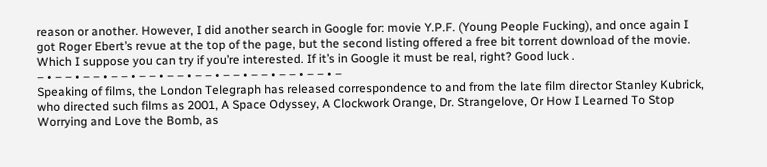reason or another. However, I did another search in Google for: movie Y.P.F. (Young People Fucking), and once again I got Roger Ebert’s revue at the top of the page, but the second listing offered a free bit torrent download of the movie. Which I suppose you can try if you’re interested. If it’s in Google it must be real, right? Good luck .
– • – – • – – • – – • – – • – – • – – • – – • – – • – – • – – • –
Speaking of films, the London Telegraph has released correspondence to and from the late film director Stanley Kubrick, who directed such films as 2001, A Space Odyssey, A Clockwork Orange, Dr. Strangelove, Or How I Learned To Stop Worrying and Love the Bomb, as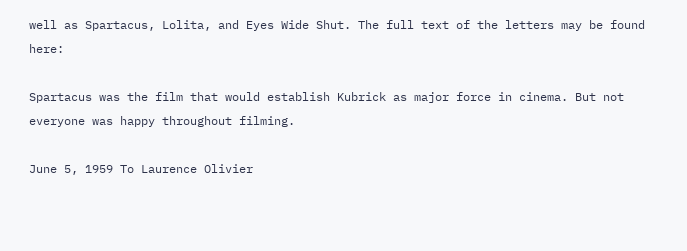well as Spartacus, Lolita, and Eyes Wide Shut. The full text of the letters may be found here:

Spartacus was the film that would establish Kubrick as major force in cinema. But not everyone was happy throughout filming.

June 5, 1959 To Laurence Olivier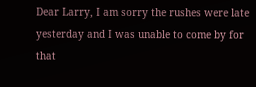Dear Larry, I am sorry the rushes were late yesterday and I was unable to come by for that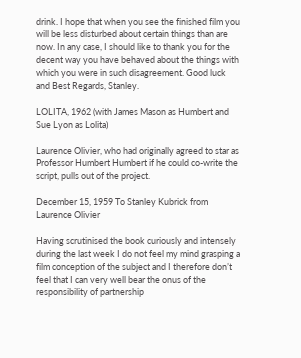drink. I hope that when you see the finished film you will be less disturbed about certain things than are now. In any case, I should like to thank you for the decent way you have behaved about the things with which you were in such disagreement. Good luck and Best Regards, Stanley.

LOLITA, 1962 (with James Mason as Humbert and Sue Lyon as Lolita)

Laurence Olivier, who had originally agreed to star as Professor Humbert Humbert if he could co-write the script, pulls out of the project.

December 15, 1959 To Stanley Kubrick from Laurence Olivier

Having scrutinised the book curiously and intensely during the last week I do not feel my mind grasping a film conception of the subject and I therefore don’t feel that I can very well bear the onus of the responsibility of partnership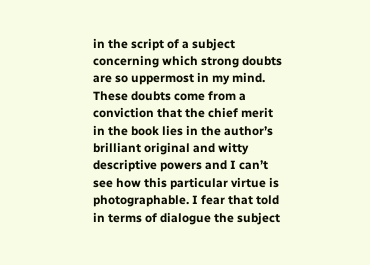in the script of a subject concerning which strong doubts are so uppermost in my mind. These doubts come from a conviction that the chief merit in the book lies in the author’s brilliant original and witty descriptive powers and I can’t see how this particular virtue is photographable. I fear that told in terms of dialogue the subject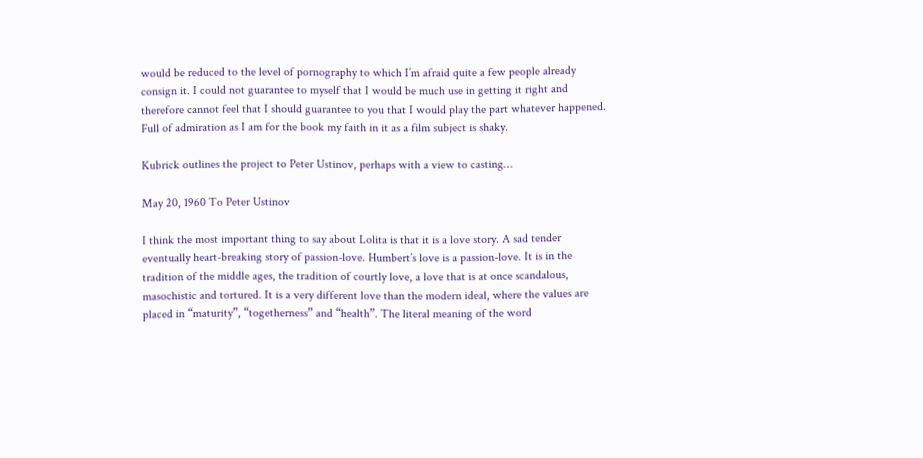would be reduced to the level of pornography to which I’m afraid quite a few people already consign it. I could not guarantee to myself that I would be much use in getting it right and therefore cannot feel that I should guarantee to you that I would play the part whatever happened. Full of admiration as I am for the book my faith in it as a film subject is shaky.

Kubrick outlines the project to Peter Ustinov, perhaps with a view to casting…

May 20, 1960 To Peter Ustinov

I think the most important thing to say about Lolita is that it is a love story. A sad tender eventually heart-breaking story of passion-love. Humbert’s love is a passion-love. It is in the tradition of the middle ages, the tradition of courtly love, a love that is at once scandalous, masochistic and tortured. It is a very different love than the modern ideal, where the values are placed in “maturity”, “togetherness” and “health”. The literal meaning of the word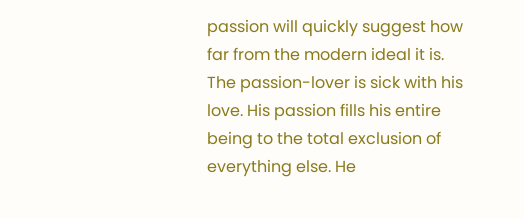passion will quickly suggest how far from the modern ideal it is. The passion-lover is sick with his love. His passion fills his entire being to the total exclusion of everything else. He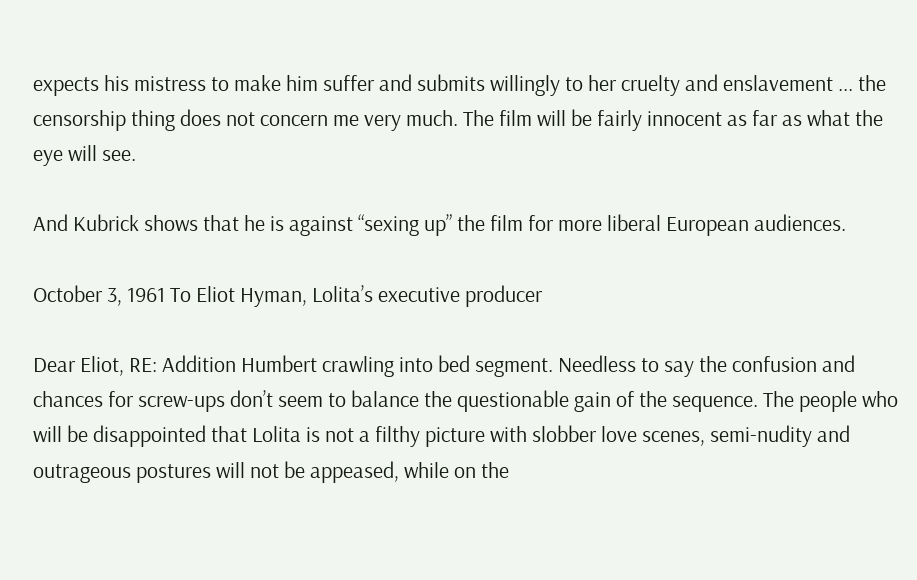expects his mistress to make him suffer and submits willingly to her cruelty and enslavement ... the censorship thing does not concern me very much. The film will be fairly innocent as far as what the eye will see.

And Kubrick shows that he is against “sexing up” the film for more liberal European audiences.

October 3, 1961 To Eliot Hyman, Lolita’s executive producer

Dear Eliot, RE: Addition Humbert crawling into bed segment. Needless to say the confusion and chances for screw-ups don’t seem to balance the questionable gain of the sequence. The people who will be disappointed that Lolita is not a filthy picture with slobber love scenes, semi-nudity and outrageous postures will not be appeased, while on the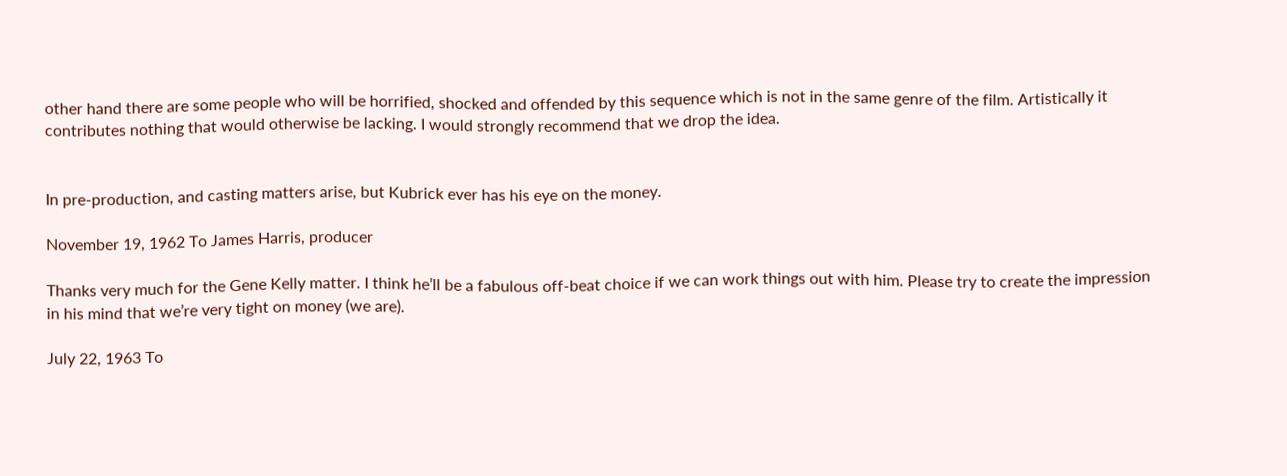other hand there are some people who will be horrified, shocked and offended by this sequence which is not in the same genre of the film. Artistically it contributes nothing that would otherwise be lacking. I would strongly recommend that we drop the idea.


In pre-production, and casting matters arise, but Kubrick ever has his eye on the money.

November 19, 1962 To James Harris, producer

Thanks very much for the Gene Kelly matter. I think he’ll be a fabulous off-beat choice if we can work things out with him. Please try to create the impression in his mind that we’re very tight on money (we are).

July 22, 1963 To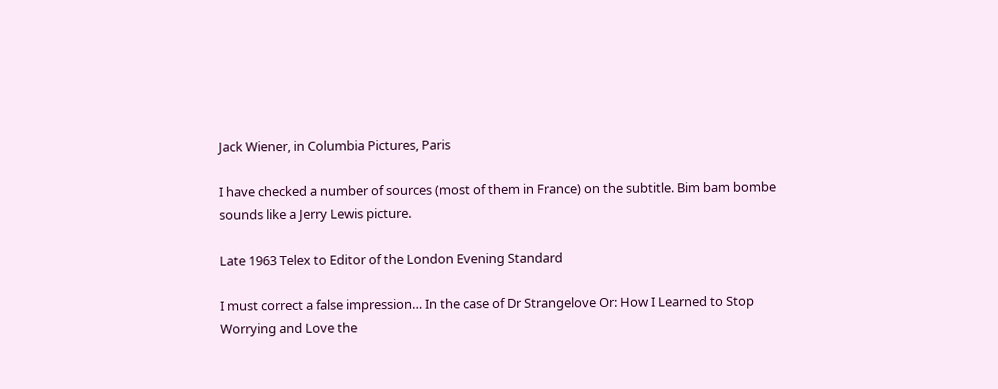Jack Wiener, in Columbia Pictures, Paris

I have checked a number of sources (most of them in France) on the subtitle. Bim bam bombe sounds like a Jerry Lewis picture.

Late 1963 Telex to Editor of the London Evening Standard

I must correct a false impression… In the case of Dr Strangelove Or: How I Learned to Stop Worrying and Love the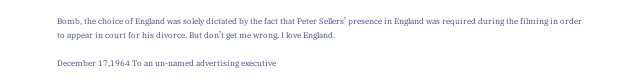Bomb, the choice of England was solely dictated by the fact that Peter Sellers’ presence in England was required during the filming in order to appear in court for his divorce. But don’t get me wrong. I love England.

December 17,1964 To an un-named advertising executive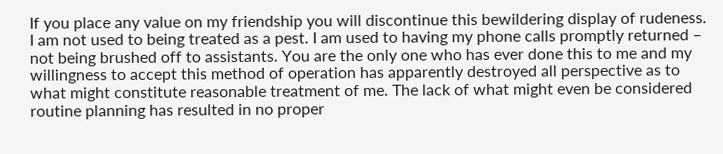If you place any value on my friendship you will discontinue this bewildering display of rudeness. I am not used to being treated as a pest. I am used to having my phone calls promptly returned – not being brushed off to assistants. You are the only one who has ever done this to me and my willingness to accept this method of operation has apparently destroyed all perspective as to what might constitute reasonable treatment of me. The lack of what might even be considered routine planning has resulted in no proper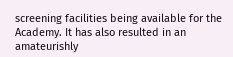screening facilities being available for the Academy. It has also resulted in an amateurishly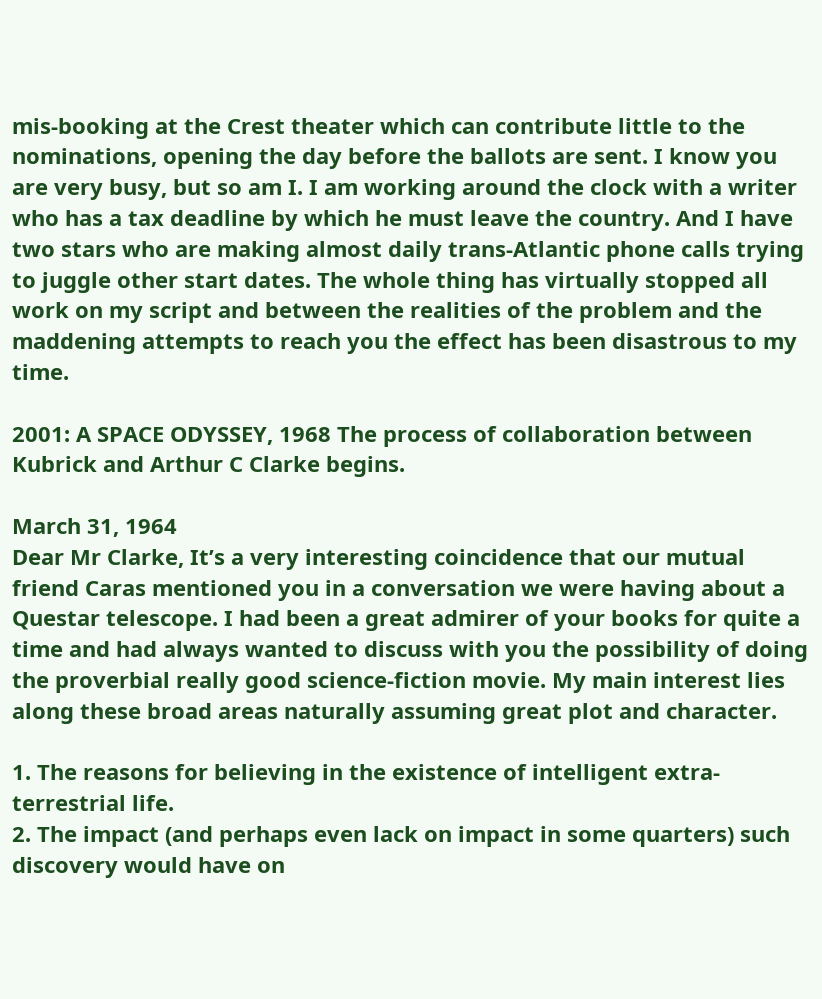mis-booking at the Crest theater which can contribute little to the nominations, opening the day before the ballots are sent. I know you are very busy, but so am I. I am working around the clock with a writer who has a tax deadline by which he must leave the country. And I have two stars who are making almost daily trans-Atlantic phone calls trying to juggle other start dates. The whole thing has virtually stopped all work on my script and between the realities of the problem and the maddening attempts to reach you the effect has been disastrous to my time.

2001: A SPACE ODYSSEY, 1968 The process of collaboration between Kubrick and Arthur C Clarke begins.

March 31, 1964
Dear Mr Clarke, It’s a very interesting coincidence that our mutual friend Caras mentioned you in a conversation we were having about a Questar telescope. I had been a great admirer of your books for quite a time and had always wanted to discuss with you the possibility of doing the proverbial really good science-fiction movie. My main interest lies along these broad areas naturally assuming great plot and character.

1. The reasons for believing in the existence of intelligent extra-terrestrial life.
2. The impact (and perhaps even lack on impact in some quarters) such discovery would have on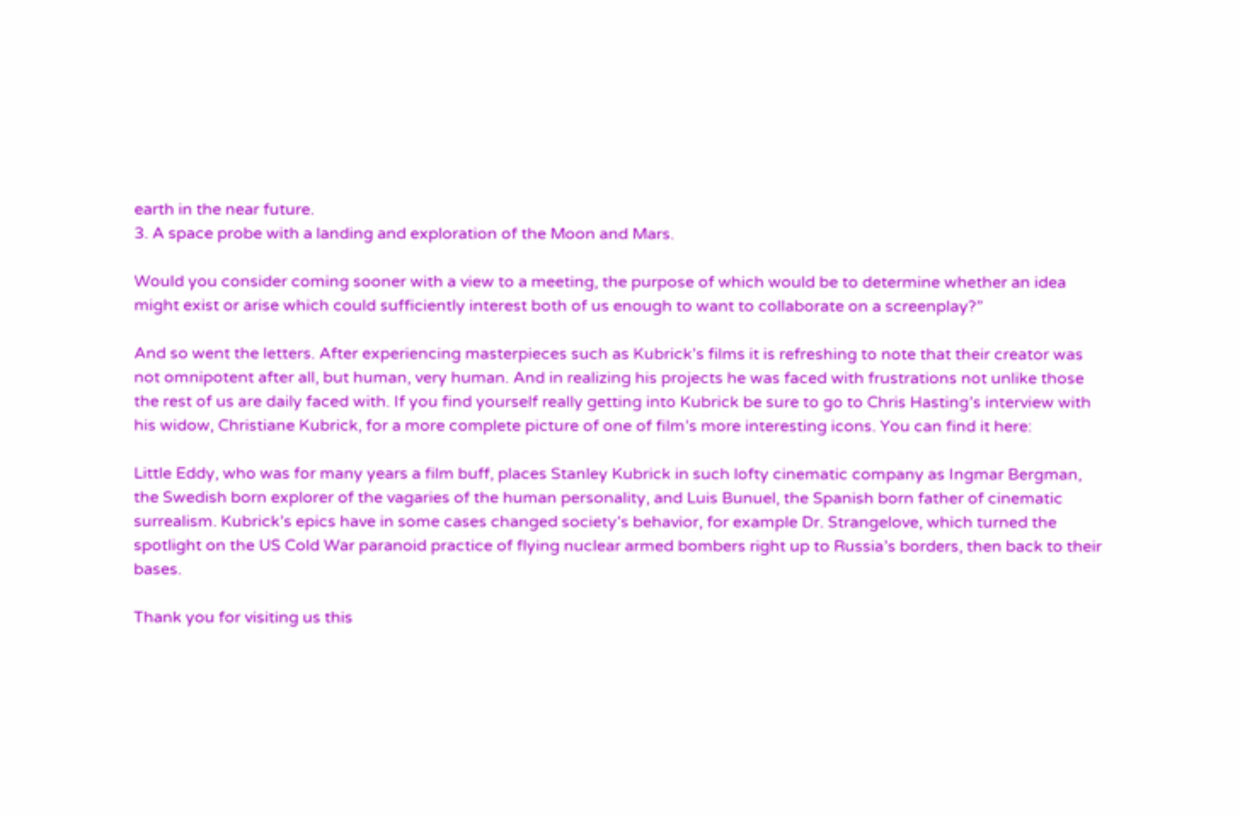earth in the near future.
3. A space probe with a landing and exploration of the Moon and Mars.

Would you consider coming sooner with a view to a meeting, the purpose of which would be to determine whether an idea might exist or arise which could sufficiently interest both of us enough to want to collaborate on a screenplay?”

And so went the letters. After experiencing masterpieces such as Kubrick’s films it is refreshing to note that their creator was not omnipotent after all, but human, very human. And in realizing his projects he was faced with frustrations not unlike those the rest of us are daily faced with. If you find yourself really getting into Kubrick be sure to go to Chris Hasting’s interview with his widow, Christiane Kubrick, for a more complete picture of one of film’s more interesting icons. You can find it here:

Little Eddy, who was for many years a film buff, places Stanley Kubrick in such lofty cinematic company as Ingmar Bergman, the Swedish born explorer of the vagaries of the human personality, and Luis Bunuel, the Spanish born father of cinematic surrealism. Kubrick’s epics have in some cases changed society’s behavior, for example Dr. Strangelove, which turned the spotlight on the US Cold War paranoid practice of flying nuclear armed bombers right up to Russia’s borders, then back to their bases.

Thank you for visiting us this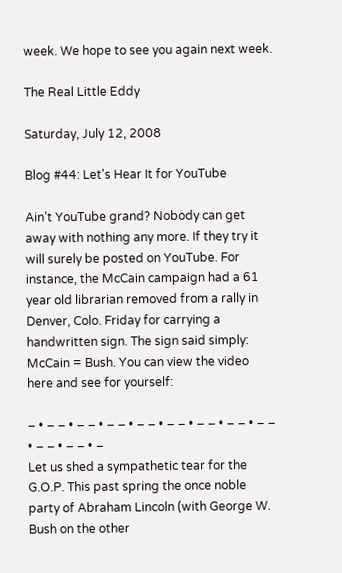week. We hope to see you again next week.

The Real Little Eddy

Saturday, July 12, 2008

Blog #44: Let's Hear It for YouTube

Ain’t YouTube grand? Nobody can get away with nothing any more. If they try it will surely be posted on YouTube. For instance, the McCain campaign had a 61 year old librarian removed from a rally in Denver, Colo. Friday for carrying a handwritten sign. The sign said simply: McCain = Bush. You can view the video here and see for yourself:

– • – – • – – • – – • – – • – – • – – • – – • – – • – – • – – • –
Let us shed a sympathetic tear for the G.O.P. This past spring the once noble party of Abraham Lincoln (with George W. Bush on the other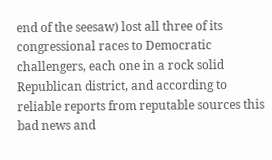end of the seesaw) lost all three of its congressional races to Democratic challengers, each one in a rock solid Republican district, and according to reliable reports from reputable sources this bad news and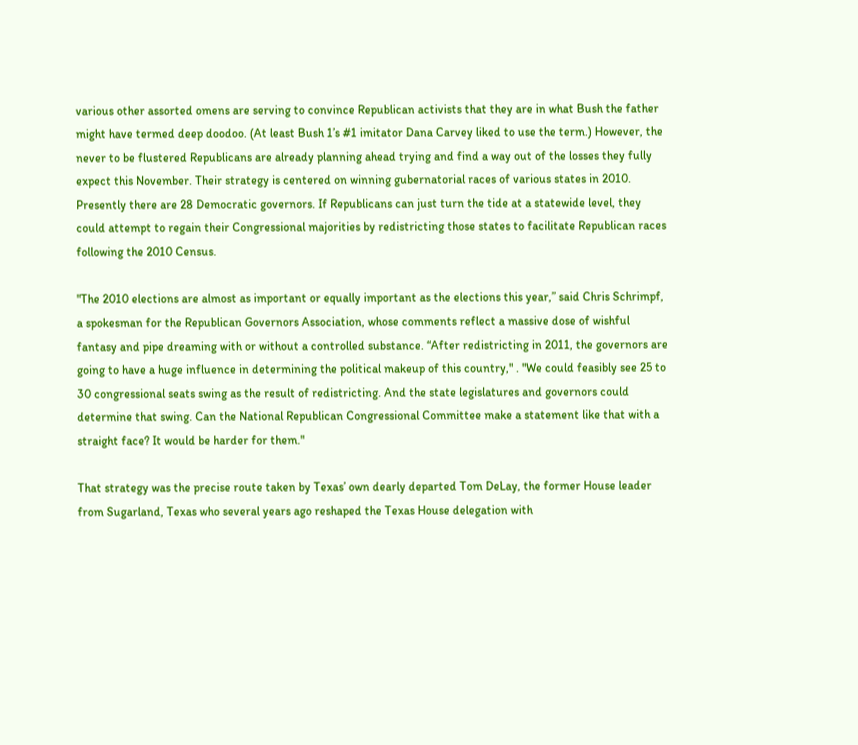various other assorted omens are serving to convince Republican activists that they are in what Bush the father might have termed deep doodoo. (At least Bush 1’s #1 imitator Dana Carvey liked to use the term.) However, the never to be flustered Republicans are already planning ahead trying and find a way out of the losses they fully expect this November. Their strategy is centered on winning gubernatorial races of various states in 2010. Presently there are 28 Democratic governors. If Republicans can just turn the tide at a statewide level, they could attempt to regain their Congressional majorities by redistricting those states to facilitate Republican races following the 2010 Census.

"The 2010 elections are almost as important or equally important as the elections this year,” said Chris Schrimpf, a spokesman for the Republican Governors Association, whose comments reflect a massive dose of wishful fantasy and pipe dreaming with or without a controlled substance. “After redistricting in 2011, the governors are going to have a huge influence in determining the political makeup of this country," . "We could feasibly see 25 to 30 congressional seats swing as the result of redistricting. And the state legislatures and governors could determine that swing. Can the National Republican Congressional Committee make a statement like that with a straight face? It would be harder for them."

That strategy was the precise route taken by Texas’ own dearly departed Tom DeLay, the former House leader from Sugarland, Texas who several years ago reshaped the Texas House delegation with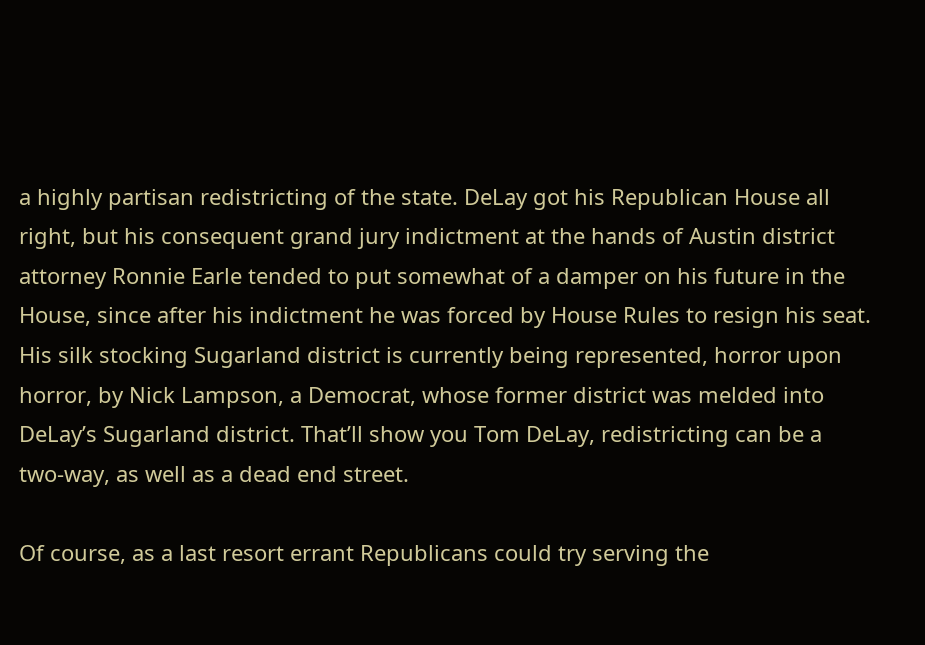a highly partisan redistricting of the state. DeLay got his Republican House all right, but his consequent grand jury indictment at the hands of Austin district attorney Ronnie Earle tended to put somewhat of a damper on his future in the House, since after his indictment he was forced by House Rules to resign his seat. His silk stocking Sugarland district is currently being represented, horror upon horror, by Nick Lampson, a Democrat, whose former district was melded into DeLay’s Sugarland district. That’ll show you Tom DeLay, redistricting can be a two-way, as well as a dead end street.

Of course, as a last resort errant Republicans could try serving the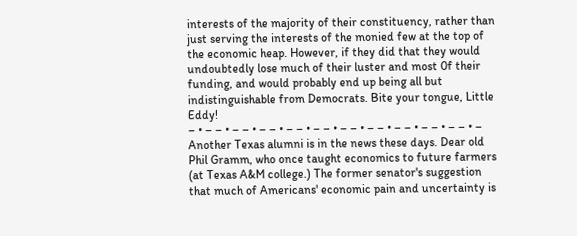interests of the majority of their constituency, rather than just serving the interests of the monied few at the top of the economic heap. However, if they did that they would undoubtedly lose much of their luster and most 0f their funding, and would probably end up being all but indistinguishable from Democrats. Bite your tongue, Little Eddy!
– • – – • – – • – – • – – • – – • – – • – – • – – • – – • – – • –
Another Texas alumni is in the news these days. Dear old Phil Gramm, who once taught economics to future farmers (at Texas A&M college.) The former senator's suggestion that much of Americans' economic pain and uncertainty is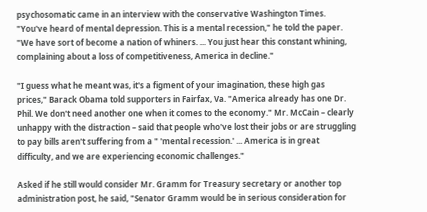psychosomatic came in an interview with the conservative Washington Times. "You've heard of mental depression. This is a mental recession," he told the paper. "We have sort of become a nation of whiners. ... You just hear this constant whining, complaining about a loss of competitiveness, America in decline."

"I guess what he meant was, it's a figment of your imagination, these high gas prices," Barack Obama told supporters in Fairfax, Va. "America already has one Dr. Phil. We don't need another one when it comes to the economy." Mr. McCain – clearly unhappy with the distraction – said that people who've lost their jobs or are struggling to pay bills aren't suffering from a " 'mental recession.' ... America is in great difficulty, and we are experiencing economic challenges."

Asked if he still would consider Mr. Gramm for Treasury secretary or another top administration post, he said, "Senator Gramm would be in serious consideration for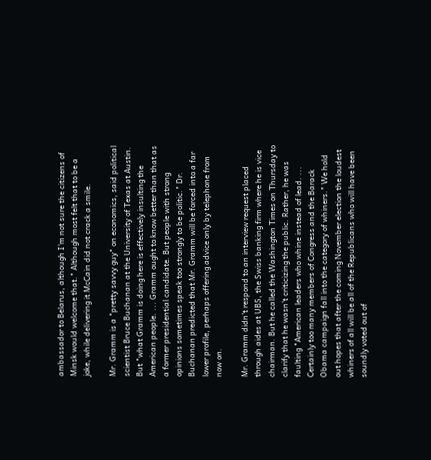ambassador to Belarus, although I'm not sure the citizens of Minsk would welcome that." Although most felt that to be a joke, while delivering it McCain did not crack a smile.

Mr. Gramm is a "pretty savvy guy" on economics, said political scientist Bruce Buchanan at the University of Texas at Austin. But "what Gramm is doing here is effectively insulting the American people. ... Gramm ought to know better than that as a former presidential candidate. But people with strong opinions sometimes speak too strongly to be politic." Dr. Buchanan predicted that Mr. Gramm will be forced into a far lower profile, perhaps offering advice only by telephone from now on.

Mr. Gramm didn't respond to an interview request placed through aides at UBS, the Swiss banking firm where he is vice chairman. But he called the Washington Times on Thursday to clarify that he wasn't criticizing the public. Rather, he was faulting "American leaders who whine instead of lead. ... Certainly too many members of Congress and the Barack Obama campaign fall into the category of whiners." We hold out hopes that after the coming November election the loudest whiners of all will be all of the Republicans who will have been soundly voted out of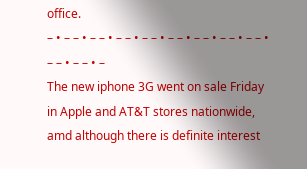office.
– • – – • – – • – – • – – • – – • – – • – – • – – • – – • – – • –
The new iphone 3G went on sale Friday in Apple and AT&T stores nationwide, amd although there is definite interest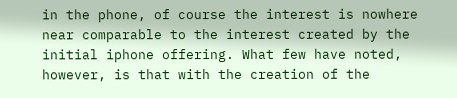in the phone, of course the interest is nowhere near comparable to the interest created by the initial iphone offering. What few have noted, however, is that with the creation of the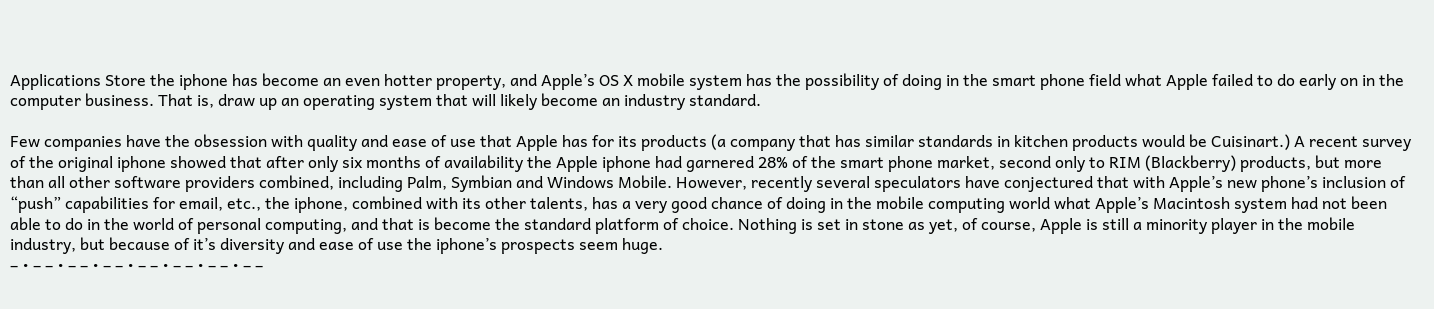Applications Store the iphone has become an even hotter property, and Apple’s OS X mobile system has the possibility of doing in the smart phone field what Apple failed to do early on in the computer business. That is, draw up an operating system that will likely become an industry standard.

Few companies have the obsession with quality and ease of use that Apple has for its products (a company that has similar standards in kitchen products would be Cuisinart.) A recent survey of the original iphone showed that after only six months of availability the Apple iphone had garnered 28% of the smart phone market, second only to RIM (Blackberry) products, but more than all other software providers combined, including Palm, Symbian and Windows Mobile. However, recently several speculators have conjectured that with Apple’s new phone’s inclusion of “push” capabilities for email, etc., the iphone, combined with its other talents, has a very good chance of doing in the mobile computing world what Apple’s Macintosh system had not been able to do in the world of personal computing, and that is become the standard platform of choice. Nothing is set in stone as yet, of course, Apple is still a minority player in the mobile industry, but because of it’s diversity and ease of use the iphone’s prospects seem huge.
– • – – • – – • – – • – – • – – • – – • – –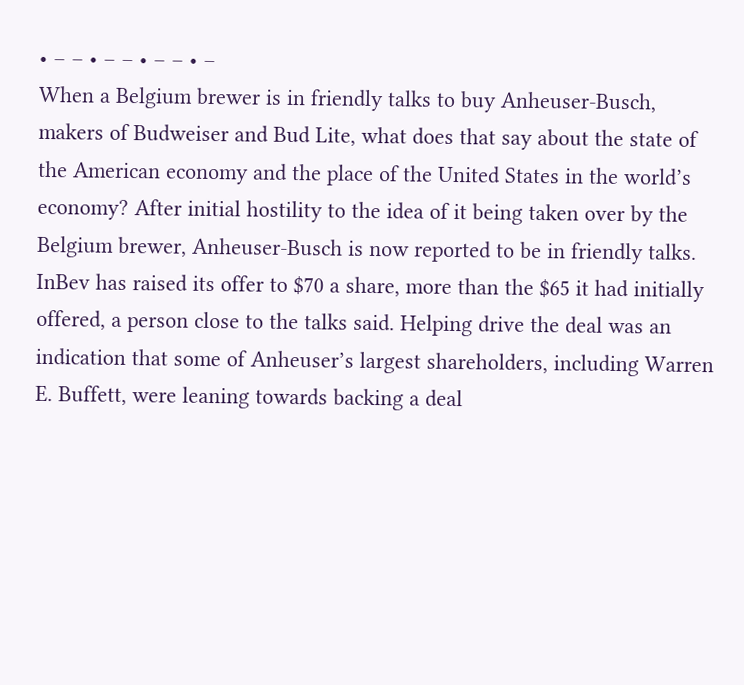• – – • – – • – – • –
When a Belgium brewer is in friendly talks to buy Anheuser-Busch, makers of Budweiser and Bud Lite, what does that say about the state of the American economy and the place of the United States in the world’s economy? After initial hostility to the idea of it being taken over by the Belgium brewer, Anheuser-Busch is now reported to be in friendly talks. InBev has raised its offer to $70 a share, more than the $65 it had initially offered, a person close to the talks said. Helping drive the deal was an indication that some of Anheuser’s largest shareholders, including Warren E. Buffett, were leaning towards backing a deal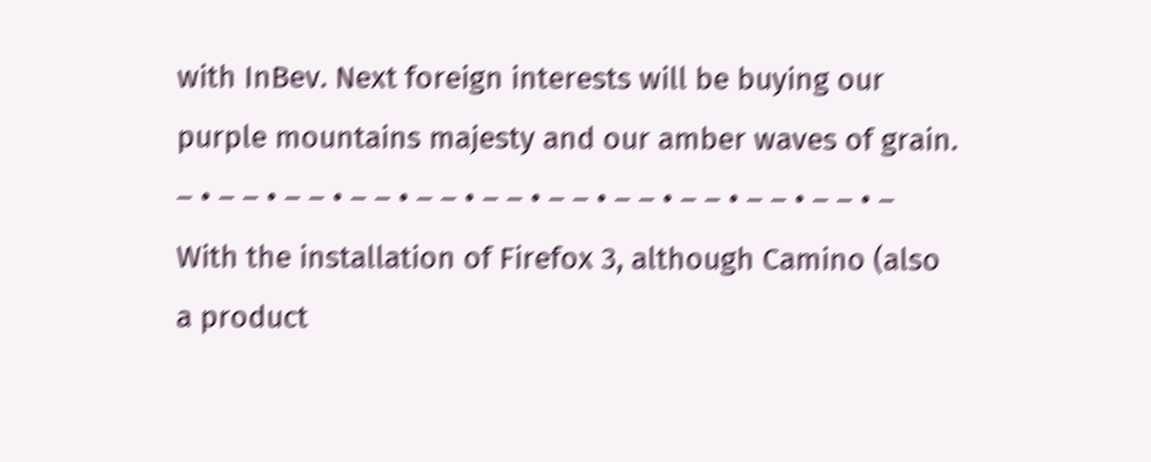with InBev. Next foreign interests will be buying our purple mountains majesty and our amber waves of grain.
– • – – • – – • – – • – – • – – • – – • – – • – – • – – • – – • –
With the installation of Firefox 3, although Camino (also a product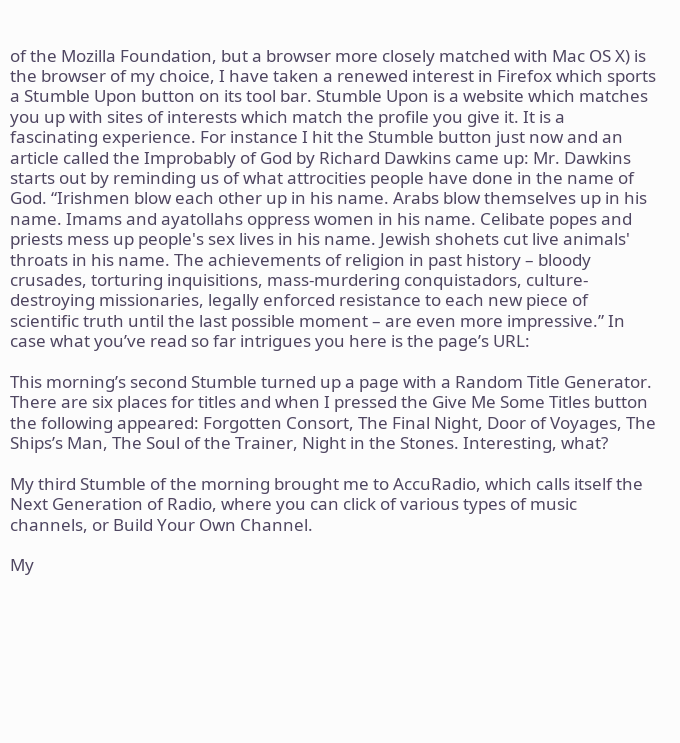of the Mozilla Foundation, but a browser more closely matched with Mac OS X) is the browser of my choice, I have taken a renewed interest in Firefox which sports a Stumble Upon button on its tool bar. Stumble Upon is a website which matches you up with sites of interests which match the profile you give it. It is a fascinating experience. For instance I hit the Stumble button just now and an article called the Improbably of God by Richard Dawkins came up: Mr. Dawkins starts out by reminding us of what attrocities people have done in the name of God. “Irishmen blow each other up in his name. Arabs blow themselves up in his name. Imams and ayatollahs oppress women in his name. Celibate popes and priests mess up people's sex lives in his name. Jewish shohets cut live animals' throats in his name. The achievements of religion in past history – bloody crusades, torturing inquisitions, mass-murdering conquistadors, culture-destroying missionaries, legally enforced resistance to each new piece of scientific truth until the last possible moment – are even more impressive.” In case what you’ve read so far intrigues you here is the page’s URL:

This morning’s second Stumble turned up a page with a Random Title Generator. There are six places for titles and when I pressed the Give Me Some Titles button the following appeared: Forgotten Consort, The Final Night, Door of Voyages, The Ships’s Man, The Soul of the Trainer, Night in the Stones. Interesting, what?

My third Stumble of the morning brought me to AccuRadio, which calls itself the Next Generation of Radio, where you can click of various types of music channels, or Build Your Own Channel.

My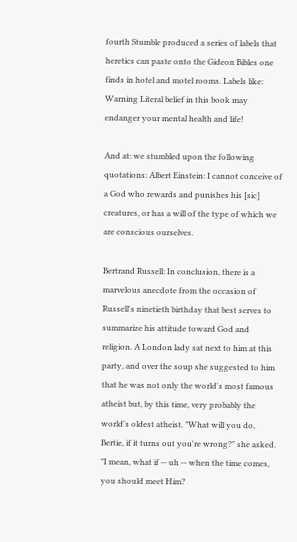fourth Stumble produced a series of labels that heretics can paste onto the Gideon Bibles one finds in hotel and motel rooms. Labels like: Warning Literal belief in this book may endanger your mental health and life!

And at: we stumbled upon the following quotations: Albert Einstein: I cannot conceive of a God who rewards and punishes his [sic] creatures, or has a will of the type of which we are conscious ourselves.

Bertrand Russell: In conclusion, there is a marvelous anecdote from the occasion of Russell's ninetieth birthday that best serves to summarize his attitude toward God and religion. A London lady sat next to him at this party, and over the soup she suggested to him that he was not only the world's most famous atheist but, by this time, very probably the world's oldest atheist. "What will you do, Bertie, if it turns out you're wrong?" she asked. "I mean, what if -- uh -- when the time comes, you should meet Him?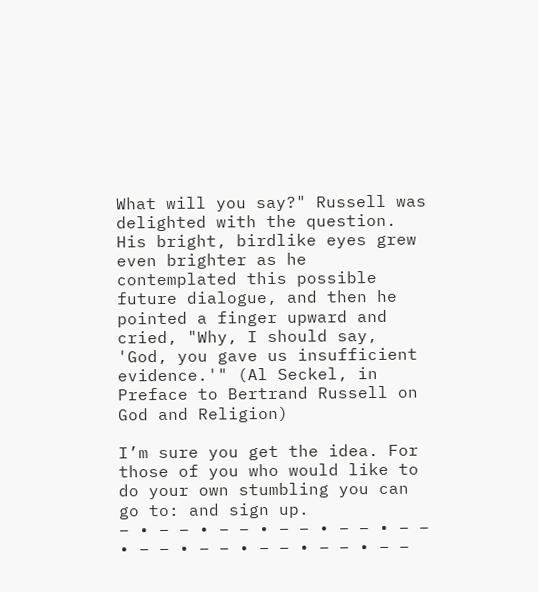What will you say?" Russell was delighted with the question. His bright, birdlike eyes grew even brighter as he contemplated this possible future dialogue, and then he pointed a finger upward and cried, "Why, I should say, 'God, you gave us insufficient evidence.'" (Al Seckel, in Preface to Bertrand Russell on God and Religion)

I’m sure you get the idea. For those of you who would like to do your own stumbling you can go to: and sign up.
– • – – • – – • – – • – – • – – • – – • – – • – – • – – • – –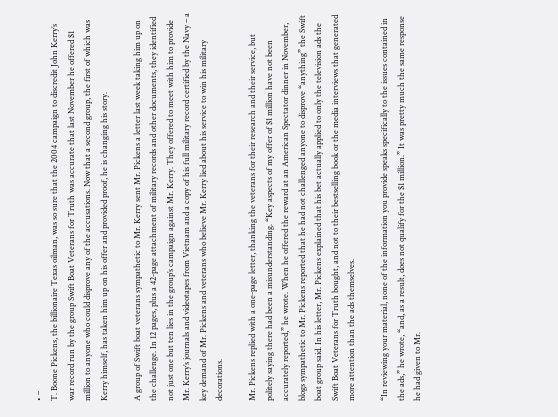• –
T. Boone Pickens, the billionaire Texas oilman, was so sure that the 2004 campaign to discredit John Kerry’s war record run by the group Swift Boat Veterans for Truth was accurate that last November he offered $1 million to anyone who could disprove any of the accusations. Now that a second group, the first of which was Kerry himself, has taken him up on his offer and provided proof, he is changing his story.

A group of Swift boat veterans sympathetic to Mr. Kerry sent Mr. Pickens a letter last week taking him up on the challenge. In 12 pages, plus a 42-page attachment of military records and other documents, they identified not just one but ten lies in the group’s campaign against Mr. Kerry. They offered to meet with him to provide Mr. Kerry’s journals and videotapes from Vietnam and a copy of his full military record certified by the Navy – a key demand of Mr. Pickens and veterans who believe Mr. Kerry lied about his service to win his military decorations.

Mr. Pickens replied with a one-page letter, thanking the veterans for their research and their service, but politely saying there had been a misunderstanding. “Key aspects of my offer of $1 million have not been accurately reported,” he wrote. When he offered the reward at an American Spectator dinner in November, blogs sympathetic to Mr. Pickens reported that he had not challenged anyone to disprove “anything” the Swift boat group said. In his letter, Mr. Pickens explained that his bet actually applied to only the television ads the Swift Boat Veterans for Truth bought, and not to their bestselling book or the media interviews that generated more attention than the ads themselves.

“In reviewing your material, none of the information you provide speaks specifically to the issues contained in the ads,” he wrote, “and, as a result, does not qualify for the $1 million.” It was pretty much the same response he had given to Mr.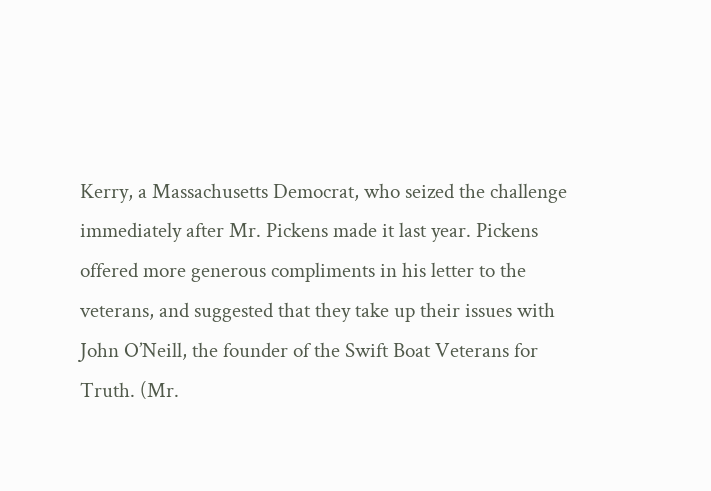Kerry, a Massachusetts Democrat, who seized the challenge immediately after Mr. Pickens made it last year. Pickens offered more generous compliments in his letter to the veterans, and suggested that they take up their issues with John O’Neill, the founder of the Swift Boat Veterans for Truth. (Mr.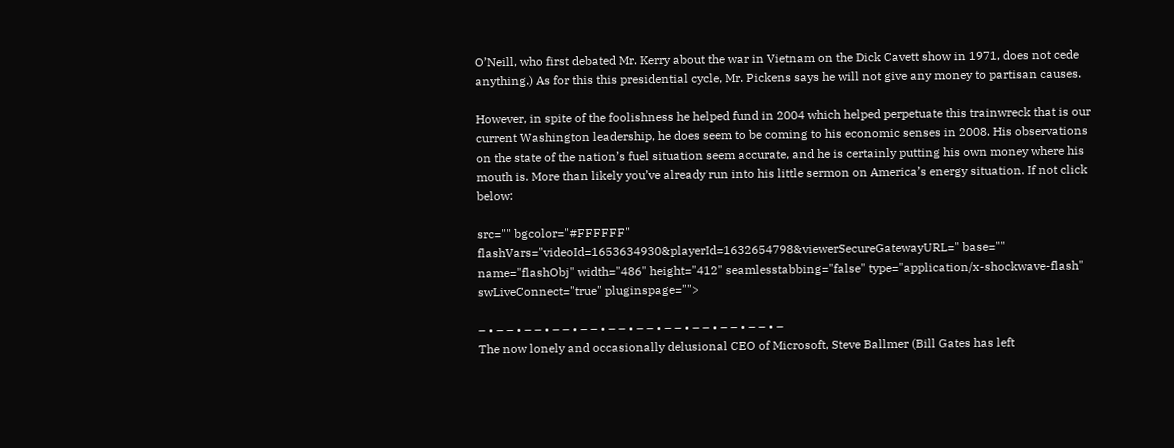O’Neill, who first debated Mr. Kerry about the war in Vietnam on the Dick Cavett show in 1971, does not cede anything.) As for this this presidential cycle, Mr. Pickens says he will not give any money to partisan causes.

However, in spite of the foolishness he helped fund in 2004 which helped perpetuate this trainwreck that is our current Washington leadership, he does seem to be coming to his economic senses in 2008. His observations on the state of the nation’s fuel situation seem accurate, and he is certainly putting his own money where his mouth is. More than likely you’ve already run into his little sermon on America’s energy situation. If not click below:

src="" bgcolor="#FFFFFF" flashVars="videoId=1653634930&playerId=1632654798&viewerSecureGatewayURL=" base="" name="flashObj" width="486" height="412" seamlesstabbing="false" type="application/x-shockwave-flash" swLiveConnect="true" pluginspage="">

– • – – • – – • – – • – – • – – • – – • – – • – – • – – • – – • –
The now lonely and occasionally delusional CEO of Microsoft, Steve Ballmer (Bill Gates has left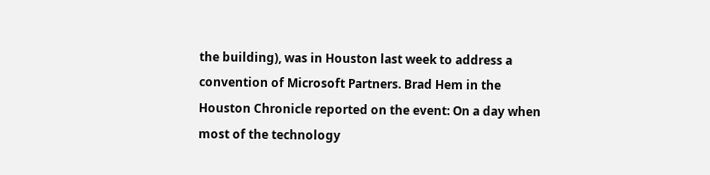the building), was in Houston last week to address a convention of Microsoft Partners. Brad Hem in the Houston Chronicle reported on the event: On a day when most of the technology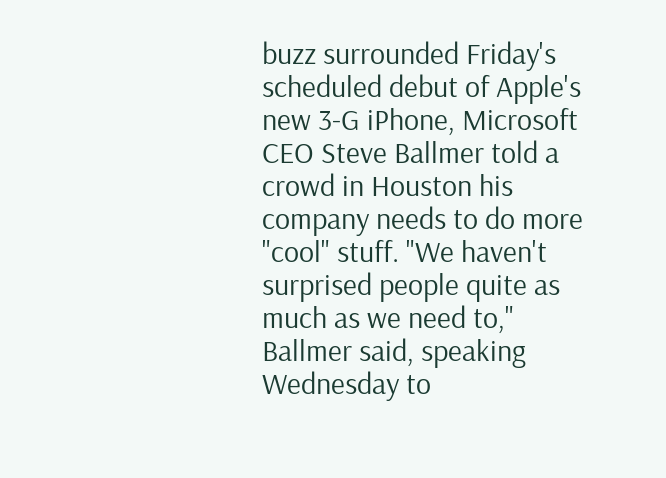buzz surrounded Friday's scheduled debut of Apple's new 3-G iPhone, Microsoft CEO Steve Ballmer told a crowd in Houston his company needs to do more "cool" stuff. "We haven't surprised people quite as much as we need to," Ballmer said, speaking Wednesday to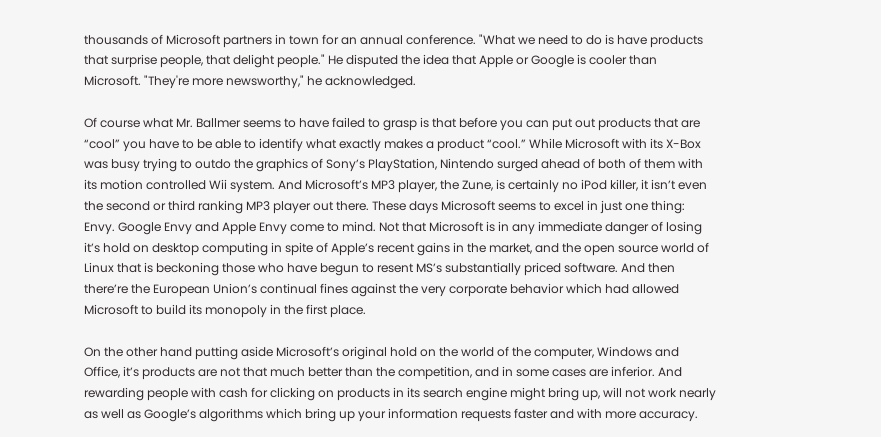thousands of Microsoft partners in town for an annual conference. "What we need to do is have products that surprise people, that delight people." He disputed the idea that Apple or Google is cooler than Microsoft. "They're more newsworthy," he acknowledged.

Of course what Mr. Ballmer seems to have failed to grasp is that before you can put out products that are “cool” you have to be able to identify what exactly makes a product “cool.” While Microsoft with its X-Box was busy trying to outdo the graphics of Sony’s PlayStation, Nintendo surged ahead of both of them with its motion controlled Wii system. And Microsoft’s MP3 player, the Zune, is certainly no iPod killer, it isn’t even the second or third ranking MP3 player out there. These days Microsoft seems to excel in just one thing: Envy. Google Envy and Apple Envy come to mind. Not that Microsoft is in any immediate danger of losing it’s hold on desktop computing in spite of Apple’s recent gains in the market, and the open source world of Linux that is beckoning those who have begun to resent MS’s substantially priced software. And then there’re the European Union’s continual fines against the very corporate behavior which had allowed Microsoft to build its monopoly in the first place.

On the other hand putting aside Microsoft’s original hold on the world of the computer, Windows and Office, it’s products are not that much better than the competition, and in some cases are inferior. And rewarding people with cash for clicking on products in its search engine might bring up, will not work nearly as well as Google’s algorithms which bring up your information requests faster and with more accuracy.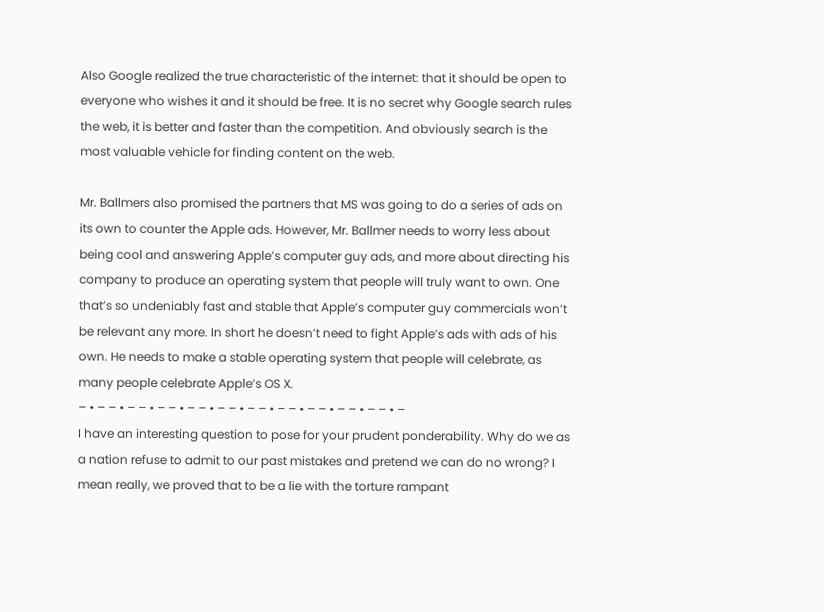Also Google realized the true characteristic of the internet: that it should be open to everyone who wishes it and it should be free. It is no secret why Google search rules the web, it is better and faster than the competition. And obviously search is the most valuable vehicle for finding content on the web.

Mr. Ballmers also promised the partners that MS was going to do a series of ads on its own to counter the Apple ads. However, Mr. Ballmer needs to worry less about being cool and answering Apple’s computer guy ads, and more about directing his company to produce an operating system that people will truly want to own. One that’s so undeniably fast and stable that Apple’s computer guy commercials won’t be relevant any more. In short he doesn’t need to fight Apple’s ads with ads of his own. He needs to make a stable operating system that people will celebrate, as many people celebrate Apple’s OS X.
– • – – • – – • – – • – – • – – • – – • – – • – – • – – • – – • –
I have an interesting question to pose for your prudent ponderability. Why do we as a nation refuse to admit to our past mistakes and pretend we can do no wrong? I mean really, we proved that to be a lie with the torture rampant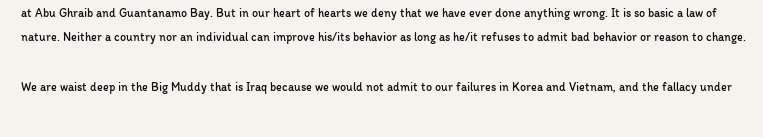at Abu Ghraib and Guantanamo Bay. But in our heart of hearts we deny that we have ever done anything wrong. It is so basic a law of nature. Neither a country nor an individual can improve his/its behavior as long as he/it refuses to admit bad behavior or reason to change.

We are waist deep in the Big Muddy that is Iraq because we would not admit to our failures in Korea and Vietnam, and the fallacy under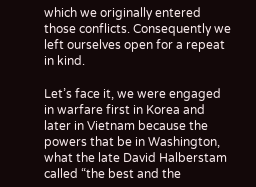which we originally entered those conflicts. Consequently we left ourselves open for a repeat in kind.

Let’s face it, we were engaged in warfare first in Korea and later in Vietnam because the powers that be in Washington, what the late David Halberstam called “the best and the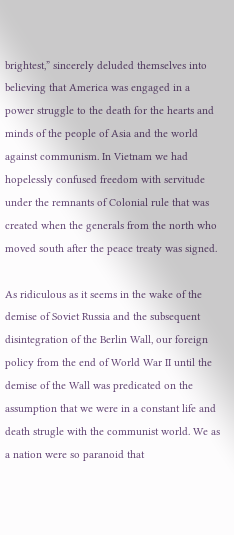brightest,” sincerely deluded themselves into believing that America was engaged in a power struggle to the death for the hearts and minds of the people of Asia and the world against communism. In Vietnam we had hopelessly confused freedom with servitude under the remnants of Colonial rule that was created when the generals from the north who moved south after the peace treaty was signed.

As ridiculous as it seems in the wake of the demise of Soviet Russia and the subsequent disintegration of the Berlin Wall, our foreign policy from the end of World War II until the demise of the Wall was predicated on the assumption that we were in a constant life and death strugle with the communist world. We as a nation were so paranoid that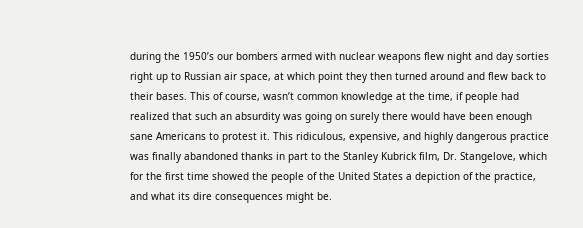during the 1950’s our bombers armed with nuclear weapons flew night and day sorties right up to Russian air space, at which point they then turned around and flew back to their bases. This of course, wasn’t common knowledge at the time, if people had realized that such an absurdity was going on surely there would have been enough sane Americans to protest it. This ridiculous, expensive, and highly dangerous practice was finally abandoned thanks in part to the Stanley Kubrick film, Dr. Stangelove, which for the first time showed the people of the United States a depiction of the practice, and what its dire consequences might be.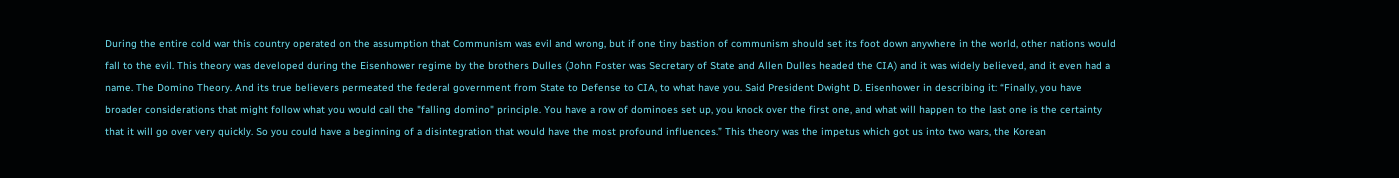During the entire cold war this country operated on the assumption that Communism was evil and wrong, but if one tiny bastion of communism should set its foot down anywhere in the world, other nations would fall to the evil. This theory was developed during the Eisenhower regime by the brothers Dulles (John Foster was Secretary of State and Allen Dulles headed the CIA) and it was widely believed, and it even had a name. The Domino Theory. And its true believers permeated the federal government from State to Defense to CIA, to what have you. Said President Dwight D. Eisenhower in describing it: “Finally, you have broader considerations that might follow what you would call the "falling domino" principle. You have a row of dominoes set up, you knock over the first one, and what will happen to the last one is the certainty that it will go over very quickly. So you could have a beginning of a disintegration that would have the most profound influences.” This theory was the impetus which got us into two wars, the Korean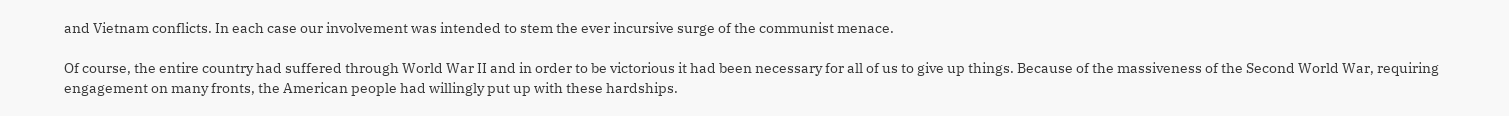and Vietnam conflicts. In each case our involvement was intended to stem the ever incursive surge of the communist menace.

Of course, the entire country had suffered through World War II and in order to be victorious it had been necessary for all of us to give up things. Because of the massiveness of the Second World War, requiring engagement on many fronts, the American people had willingly put up with these hardships.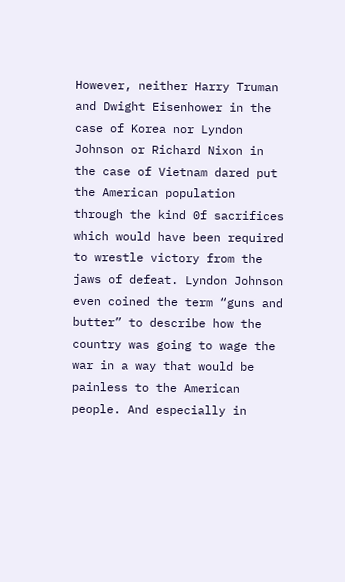However, neither Harry Truman and Dwight Eisenhower in the case of Korea nor Lyndon Johnson or Richard Nixon in the case of Vietnam dared put the American population through the kind 0f sacrifices which would have been required to wrestle victory from the jaws of defeat. Lyndon Johnson even coined the term “guns and butter” to describe how the country was going to wage the war in a way that would be painless to the American people. And especially in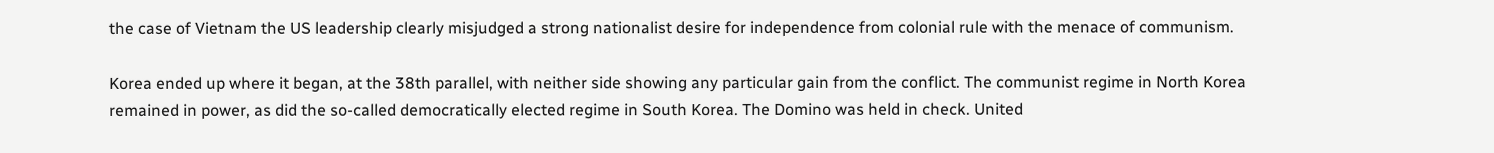the case of Vietnam the US leadership clearly misjudged a strong nationalist desire for independence from colonial rule with the menace of communism.

Korea ended up where it began, at the 38th parallel, with neither side showing any particular gain from the conflict. The communist regime in North Korea remained in power, as did the so-called democratically elected regime in South Korea. The Domino was held in check. United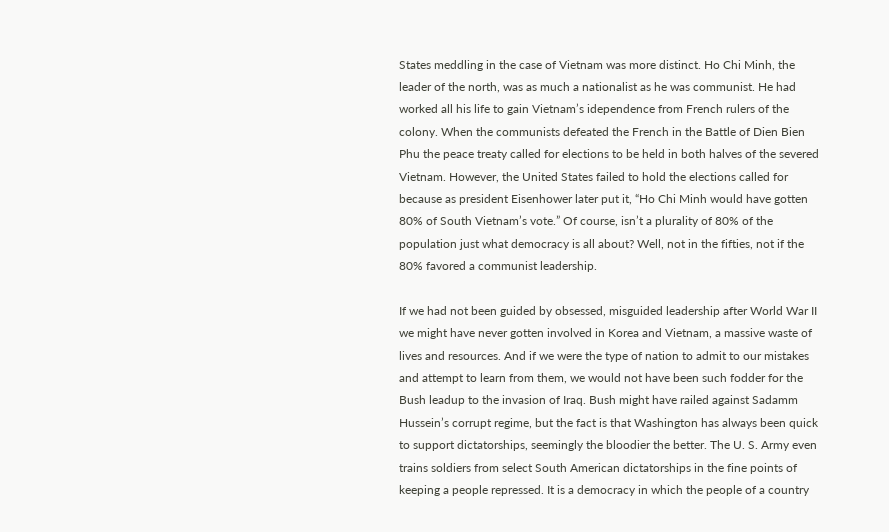States meddling in the case of Vietnam was more distinct. Ho Chi Minh, the leader of the north, was as much a nationalist as he was communist. He had worked all his life to gain Vietnam’s idependence from French rulers of the colony. When the communists defeated the French in the Battle of Dien Bien Phu the peace treaty called for elections to be held in both halves of the severed Vietnam. However, the United States failed to hold the elections called for because as president Eisenhower later put it, “Ho Chi Minh would have gotten 80% of South Vietnam’s vote.” Of course, isn’t a plurality of 80% of the population just what democracy is all about? Well, not in the fifties, not if the 80% favored a communist leadership.

If we had not been guided by obsessed, misguided leadership after World War II we might have never gotten involved in Korea and Vietnam, a massive waste of lives and resources. And if we were the type of nation to admit to our mistakes and attempt to learn from them, we would not have been such fodder for the Bush leadup to the invasion of Iraq. Bush might have railed against Sadamm Hussein’s corrupt regime, but the fact is that Washington has always been quick to support dictatorships, seemingly the bloodier the better. The U. S. Army even trains soldiers from select South American dictatorships in the fine points of keeping a people repressed. It is a democracy in which the people of a country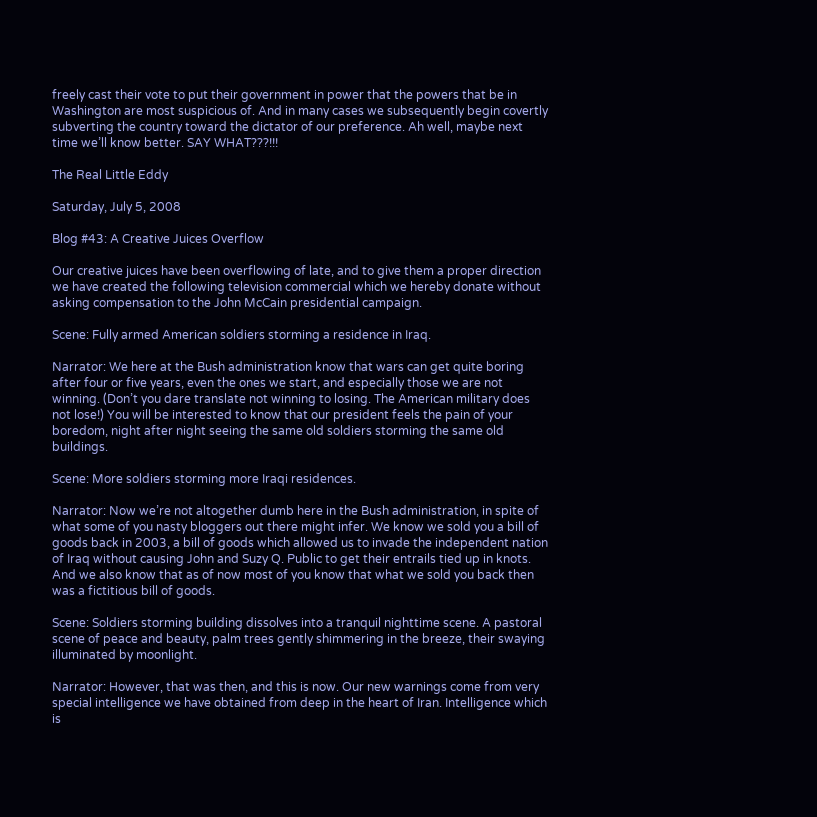freely cast their vote to put their government in power that the powers that be in Washington are most suspicious of. And in many cases we subsequently begin covertly subverting the country toward the dictator of our preference. Ah well, maybe next time we’ll know better. SAY WHAT???!!!

The Real Little Eddy

Saturday, July 5, 2008

Blog #43: A Creative Juices Overflow

Our creative juices have been overflowing of late, and to give them a proper direction we have created the following television commercial which we hereby donate without asking compensation to the John McCain presidential campaign.

Scene: Fully armed American soldiers storming a residence in Iraq.

Narrator: We here at the Bush administration know that wars can get quite boring after four or five years, even the ones we start, and especially those we are not winning. (Don’t you dare translate not winning to losing. The American military does not lose!) You will be interested to know that our president feels the pain of your boredom, night after night seeing the same old soldiers storming the same old buildings.

Scene: More soldiers storming more Iraqi residences.

Narrator: Now we’re not altogether dumb here in the Bush administration, in spite of what some of you nasty bloggers out there might infer. We know we sold you a bill of goods back in 2003, a bill of goods which allowed us to invade the independent nation of Iraq without causing John and Suzy Q. Public to get their entrails tied up in knots. And we also know that as of now most of you know that what we sold you back then was a fictitious bill of goods.

Scene: Soldiers storming building dissolves into a tranquil nighttime scene. A pastoral scene of peace and beauty, palm trees gently shimmering in the breeze, their swaying illuminated by moonlight.

Narrator: However, that was then, and this is now. Our new warnings come from very special intelligence we have obtained from deep in the heart of Iran. Intelligence which is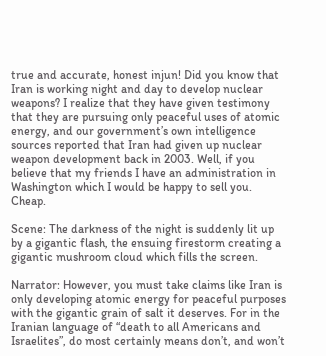true and accurate, honest injun! Did you know that Iran is working night and day to develop nuclear weapons? I realize that they have given testimony that they are pursuing only peaceful uses of atomic energy, and our government’s own intelligence sources reported that Iran had given up nuclear weapon development back in 2003. Well, if you believe that my friends I have an administration in Washington which I would be happy to sell you. Cheap.

Scene: The darkness of the night is suddenly lit up by a gigantic flash, the ensuing firestorm creating a gigantic mushroom cloud which fills the screen.

Narrator: However, you must take claims like Iran is only developing atomic energy for peaceful purposes with the gigantic grain of salt it deserves. For in the Iranian language of “death to all Americans and Israelites”, do most certainly means don’t, and won’t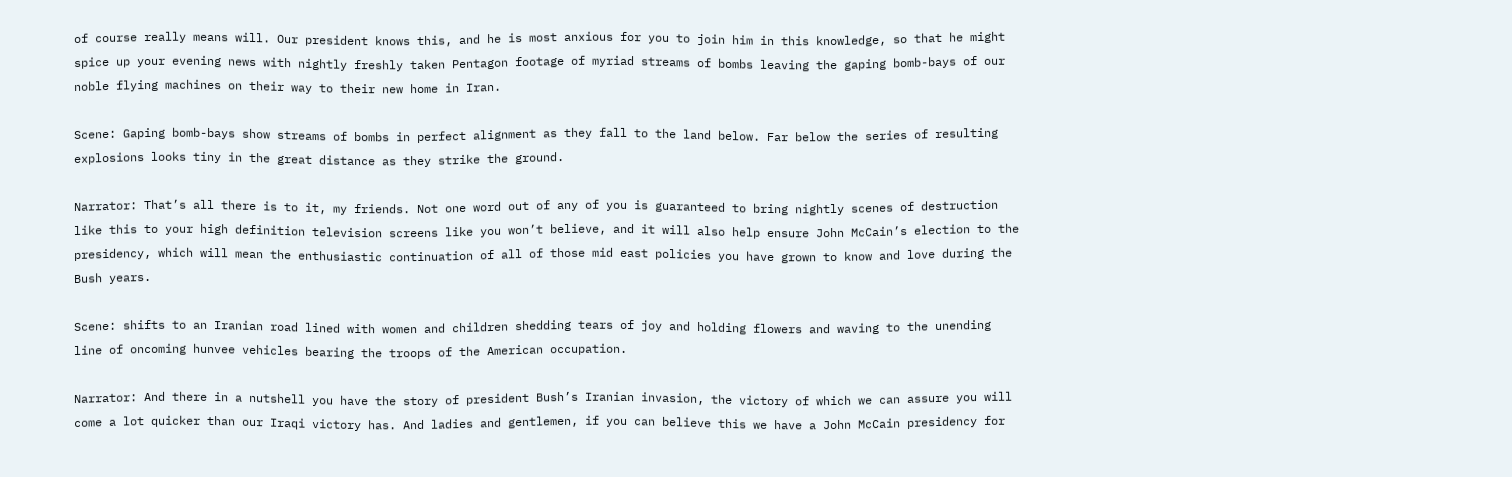of course really means will. Our president knows this, and he is most anxious for you to join him in this knowledge, so that he might spice up your evening news with nightly freshly taken Pentagon footage of myriad streams of bombs leaving the gaping bomb-bays of our noble flying machines on their way to their new home in Iran.

Scene: Gaping bomb-bays show streams of bombs in perfect alignment as they fall to the land below. Far below the series of resulting explosions looks tiny in the great distance as they strike the ground.

Narrator: That’s all there is to it, my friends. Not one word out of any of you is guaranteed to bring nightly scenes of destruction like this to your high definition television screens like you won’t believe, and it will also help ensure John McCain’s election to the presidency, which will mean the enthusiastic continuation of all of those mid east policies you have grown to know and love during the Bush years.

Scene: shifts to an Iranian road lined with women and children shedding tears of joy and holding flowers and waving to the unending line of oncoming hunvee vehicles bearing the troops of the American occupation.

Narrator: And there in a nutshell you have the story of president Bush’s Iranian invasion, the victory of which we can assure you will come a lot quicker than our Iraqi victory has. And ladies and gentlemen, if you can believe this we have a John McCain presidency for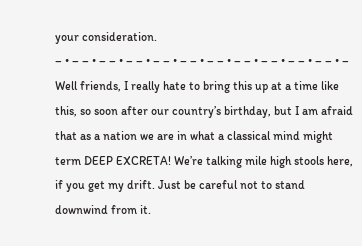your consideration.
– • – – • – – • – – • – – • – – • – – • – – • – – • – – • – – • –
Well friends, I really hate to bring this up at a time like this, so soon after our country’s birthday, but I am afraid that as a nation we are in what a classical mind might term DEEP EXCRETA! We’re talking mile high stools here, if you get my drift. Just be careful not to stand downwind from it.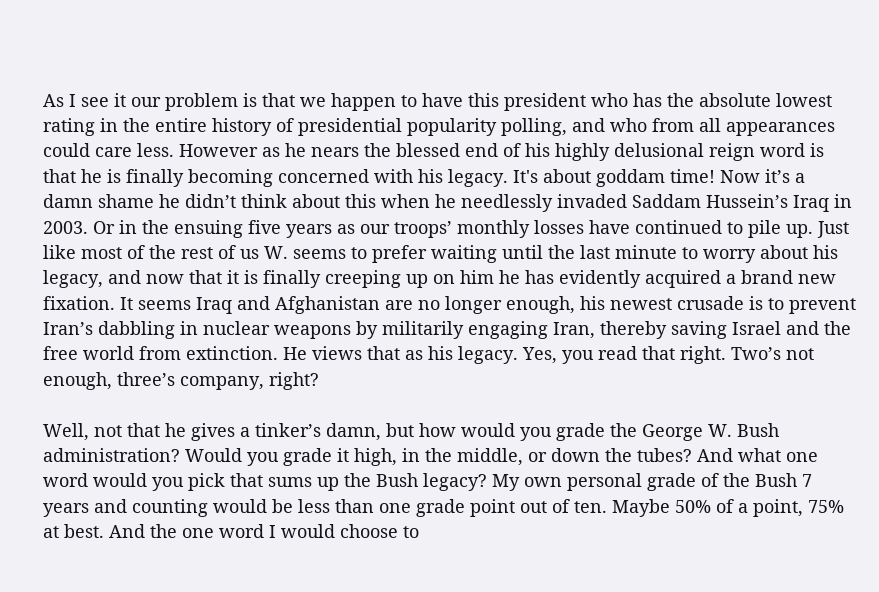As I see it our problem is that we happen to have this president who has the absolute lowest rating in the entire history of presidential popularity polling, and who from all appearances could care less. However as he nears the blessed end of his highly delusional reign word is that he is finally becoming concerned with his legacy. It's about goddam time! Now it’s a damn shame he didn’t think about this when he needlessly invaded Saddam Hussein’s Iraq in 2003. Or in the ensuing five years as our troops’ monthly losses have continued to pile up. Just like most of the rest of us W. seems to prefer waiting until the last minute to worry about his legacy, and now that it is finally creeping up on him he has evidently acquired a brand new fixation. It seems Iraq and Afghanistan are no longer enough, his newest crusade is to prevent Iran’s dabbling in nuclear weapons by militarily engaging Iran, thereby saving Israel and the free world from extinction. He views that as his legacy. Yes, you read that right. Two’s not enough, three’s company, right?

Well, not that he gives a tinker’s damn, but how would you grade the George W. Bush administration? Would you grade it high, in the middle, or down the tubes? And what one word would you pick that sums up the Bush legacy? My own personal grade of the Bush 7 years and counting would be less than one grade point out of ten. Maybe 50% of a point, 75% at best. And the one word I would choose to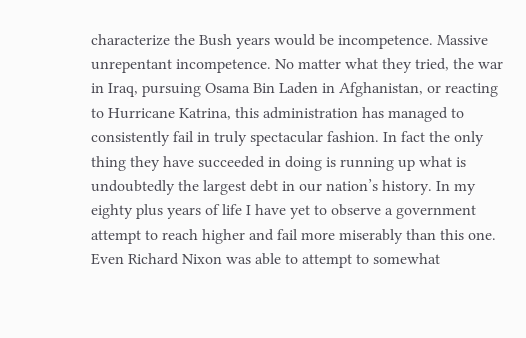characterize the Bush years would be incompetence. Massive unrepentant incompetence. No matter what they tried, the war in Iraq, pursuing Osama Bin Laden in Afghanistan, or reacting to Hurricane Katrina, this administration has managed to consistently fail in truly spectacular fashion. In fact the only thing they have succeeded in doing is running up what is undoubtedly the largest debt in our nation’s history. In my eighty plus years of life I have yet to observe a government attempt to reach higher and fail more miserably than this one. Even Richard Nixon was able to attempt to somewhat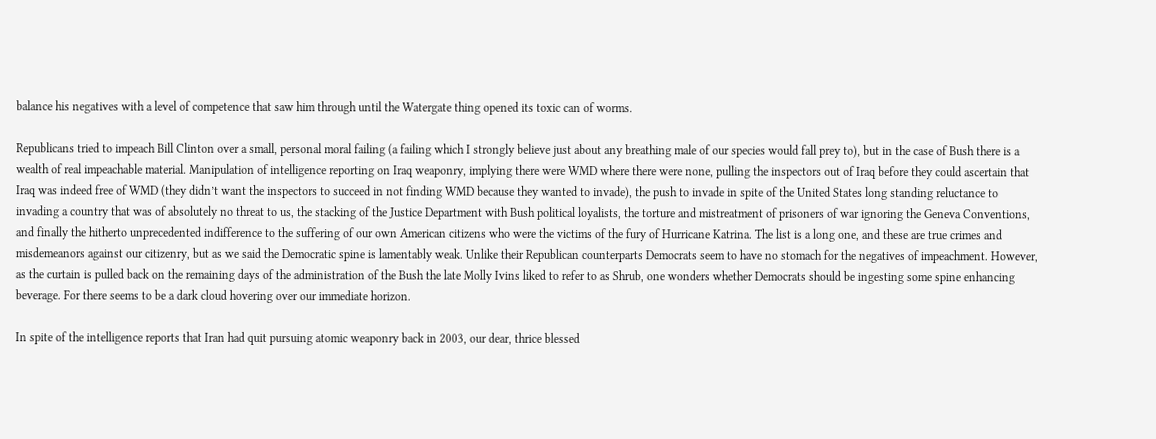balance his negatives with a level of competence that saw him through until the Watergate thing opened its toxic can of worms.

Republicans tried to impeach Bill Clinton over a small, personal moral failing (a failing which I strongly believe just about any breathing male of our species would fall prey to), but in the case of Bush there is a wealth of real impeachable material. Manipulation of intelligence reporting on Iraq weaponry, implying there were WMD where there were none, pulling the inspectors out of Iraq before they could ascertain that Iraq was indeed free of WMD (they didn’t want the inspectors to succeed in not finding WMD because they wanted to invade), the push to invade in spite of the United States long standing reluctance to invading a country that was of absolutely no threat to us, the stacking of the Justice Department with Bush political loyalists, the torture and mistreatment of prisoners of war ignoring the Geneva Conventions, and finally the hitherto unprecedented indifference to the suffering of our own American citizens who were the victims of the fury of Hurricane Katrina. The list is a long one, and these are true crimes and misdemeanors against our citizenry, but as we said the Democratic spine is lamentably weak. Unlike their Republican counterparts Democrats seem to have no stomach for the negatives of impeachment. However, as the curtain is pulled back on the remaining days of the administration of the Bush the late Molly Ivins liked to refer to as Shrub, one wonders whether Democrats should be ingesting some spine enhancing beverage. For there seems to be a dark cloud hovering over our immediate horizon.

In spite of the intelligence reports that Iran had quit pursuing atomic weaponry back in 2003, our dear, thrice blessed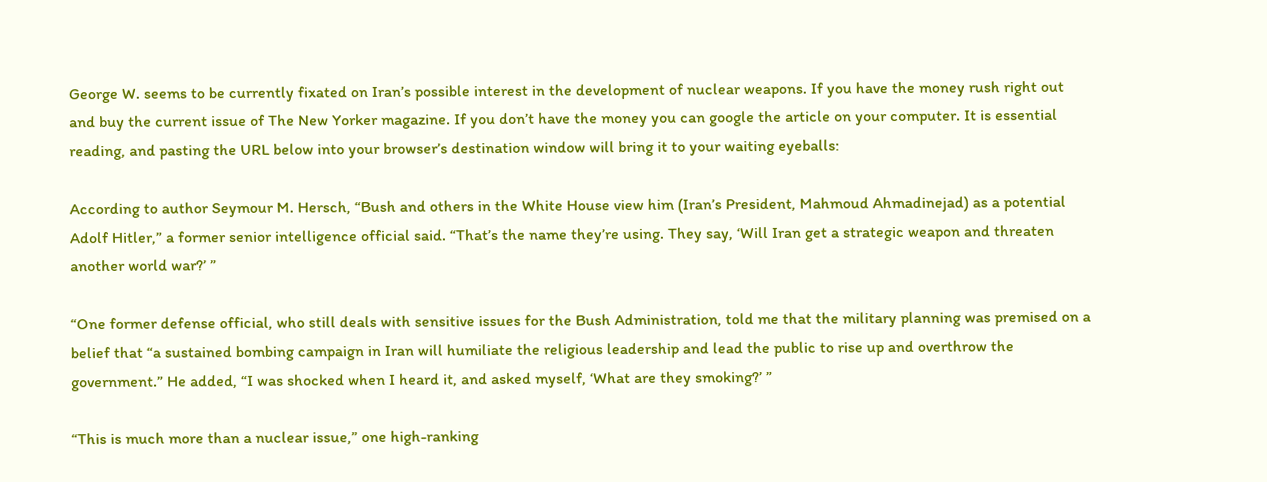George W. seems to be currently fixated on Iran’s possible interest in the development of nuclear weapons. If you have the money rush right out and buy the current issue of The New Yorker magazine. If you don’t have the money you can google the article on your computer. It is essential reading, and pasting the URL below into your browser’s destination window will bring it to your waiting eyeballs:

According to author Seymour M. Hersch, “Bush and others in the White House view him (Iran’s President, Mahmoud Ahmadinejad) as a potential Adolf Hitler,” a former senior intelligence official said. “That’s the name they’re using. They say, ‘Will Iran get a strategic weapon and threaten another world war?’ ”

“One former defense official, who still deals with sensitive issues for the Bush Administration, told me that the military planning was premised on a belief that “a sustained bombing campaign in Iran will humiliate the religious leadership and lead the public to rise up and overthrow the government.” He added, “I was shocked when I heard it, and asked myself, ‘What are they smoking?’ ”

“This is much more than a nuclear issue,” one high-ranking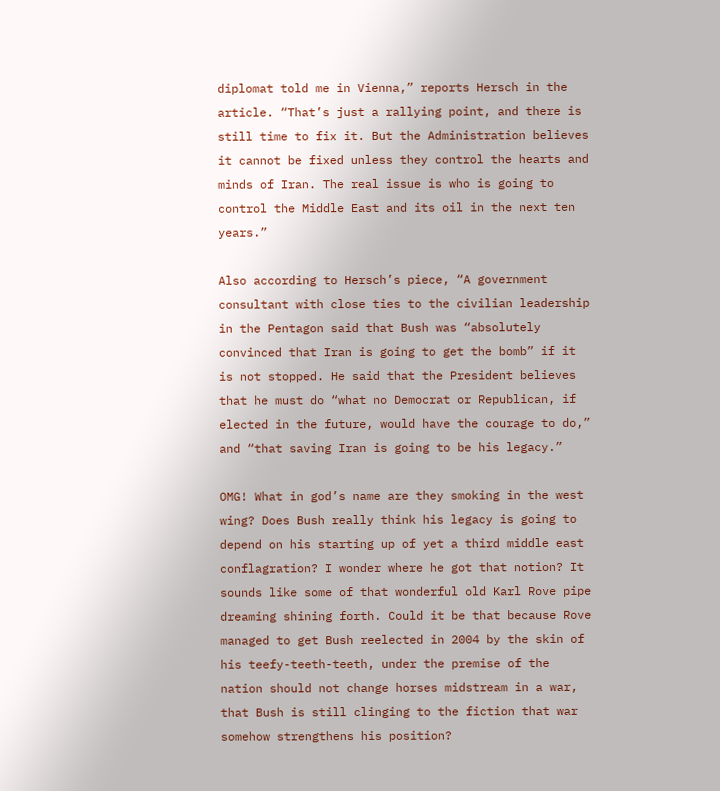diplomat told me in Vienna,” reports Hersch in the article. “That’s just a rallying point, and there is still time to fix it. But the Administration believes it cannot be fixed unless they control the hearts and minds of Iran. The real issue is who is going to control the Middle East and its oil in the next ten years.”

Also according to Hersch’s piece, “A government consultant with close ties to the civilian leadership in the Pentagon said that Bush was “absolutely convinced that Iran is going to get the bomb” if it is not stopped. He said that the President believes that he must do “what no Democrat or Republican, if elected in the future, would have the courage to do,” and “that saving Iran is going to be his legacy.”

OMG! What in god’s name are they smoking in the west wing? Does Bush really think his legacy is going to depend on his starting up of yet a third middle east conflagration? I wonder where he got that notion? It sounds like some of that wonderful old Karl Rove pipe dreaming shining forth. Could it be that because Rove managed to get Bush reelected in 2004 by the skin of his teefy-teeth-teeth, under the premise of the nation should not change horses midstream in a war, that Bush is still clinging to the fiction that war somehow strengthens his position?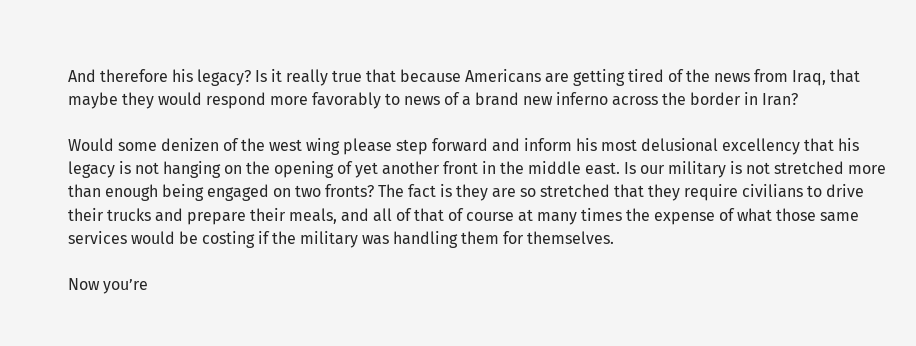And therefore his legacy? Is it really true that because Americans are getting tired of the news from Iraq, that maybe they would respond more favorably to news of a brand new inferno across the border in Iran?

Would some denizen of the west wing please step forward and inform his most delusional excellency that his legacy is not hanging on the opening of yet another front in the middle east. Is our military is not stretched more than enough being engaged on two fronts? The fact is they are so stretched that they require civilians to drive their trucks and prepare their meals, and all of that of course at many times the expense of what those same services would be costing if the military was handling them for themselves.

Now you’re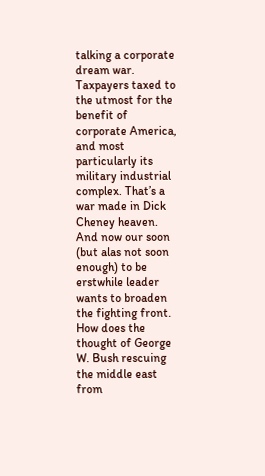talking a corporate dream war. Taxpayers taxed to the utmost for the benefit of corporate America, and most particularly its military industrial complex. That’s a war made in Dick Cheney heaven. And now our soon (but alas not soon enough) to be erstwhile leader wants to broaden the fighting front. How does the thought of George W. Bush rescuing the middle east from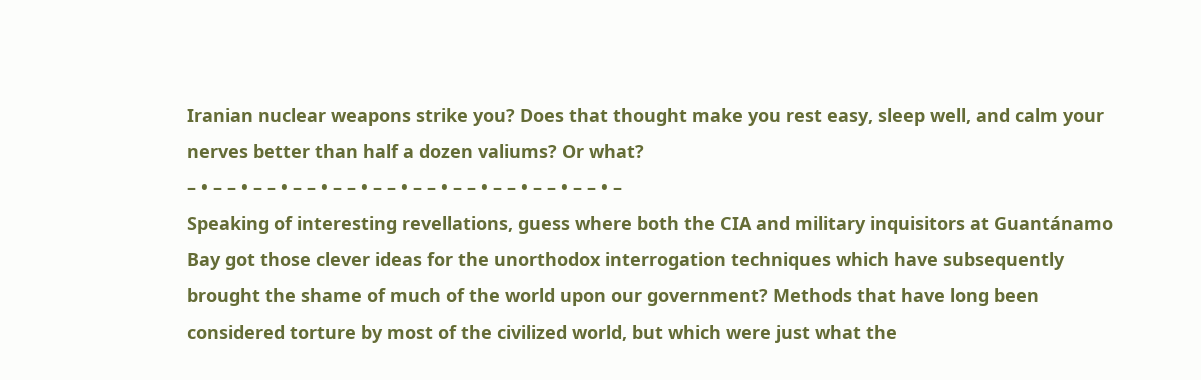Iranian nuclear weapons strike you? Does that thought make you rest easy, sleep well, and calm your nerves better than half a dozen valiums? Or what?
– • – – • – – • – – • – – • – – • – – • – – • – – • – – • – – • –
Speaking of interesting revellations, guess where both the CIA and military inquisitors at Guantánamo Bay got those clever ideas for the unorthodox interrogation techniques which have subsequently brought the shame of much of the world upon our government? Methods that have long been considered torture by most of the civilized world, but which were just what the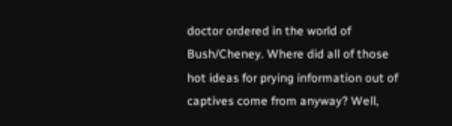doctor ordered in the world of Bush/Cheney. Where did all of those hot ideas for prying information out of captives come from anyway? Well,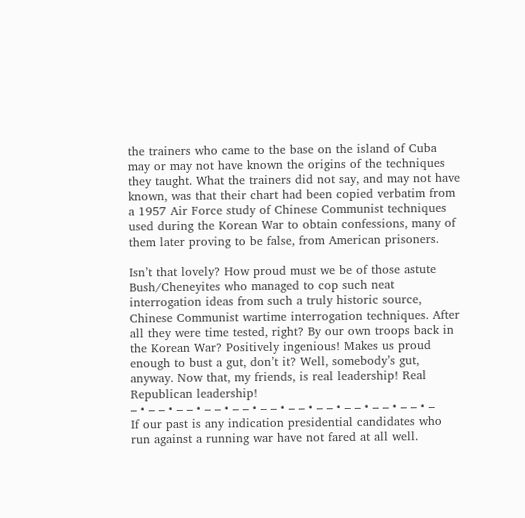the trainers who came to the base on the island of Cuba may or may not have known the origins of the techniques they taught. What the trainers did not say, and may not have known, was that their chart had been copied verbatim from a 1957 Air Force study of Chinese Communist techniques used during the Korean War to obtain confessions, many of them later proving to be false, from American prisoners.

Isn’t that lovely? How proud must we be of those astute Bush/Cheneyites who managed to cop such neat interrogation ideas from such a truly historic source, Chinese Communist wartime interrogation techniques. After all they were time tested, right? By our own troops back in the Korean War? Positively ingenious! Makes us proud enough to bust a gut, don’t it? Well, somebody’s gut, anyway. Now that, my friends, is real leadership! Real Republican leadership!
– • – – • – – • – – • – – • – – • – – • – – • – – • – – • – – • –
If our past is any indication presidential candidates who run against a running war have not fared at all well.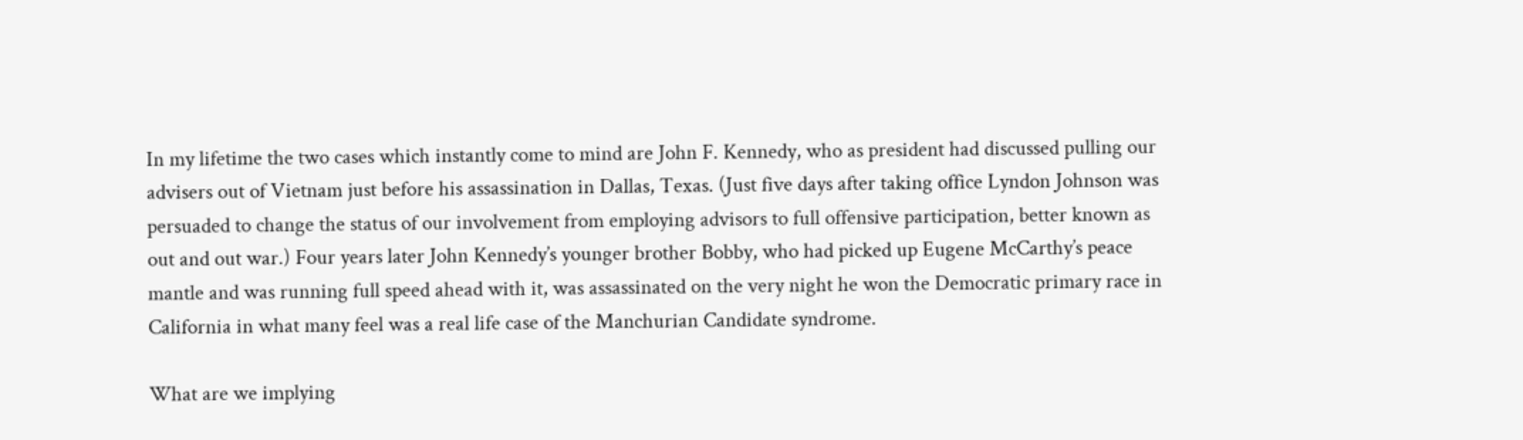In my lifetime the two cases which instantly come to mind are John F. Kennedy, who as president had discussed pulling our advisers out of Vietnam just before his assassination in Dallas, Texas. (Just five days after taking office Lyndon Johnson was persuaded to change the status of our involvement from employing advisors to full offensive participation, better known as out and out war.) Four years later John Kennedy’s younger brother Bobby, who had picked up Eugene McCarthy’s peace mantle and was running full speed ahead with it, was assassinated on the very night he won the Democratic primary race in California in what many feel was a real life case of the Manchurian Candidate syndrome.

What are we implying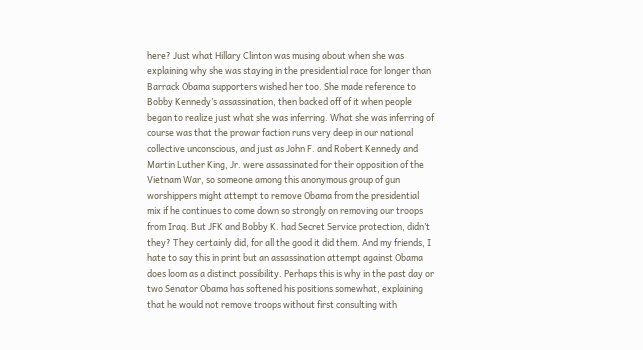here? Just what Hillary Clinton was musing about when she was explaining why she was staying in the presidential race for longer than Barrack Obama supporters wished her too. She made reference to Bobby Kennedy’s assassination, then backed off of it when people began to realize just what she was inferring. What she was inferring of course was that the prowar faction runs very deep in our national collective unconscious, and just as John F. and Robert Kennedy and Martin Luther King, Jr. were assassinated for their opposition of the Vietnam War, so someone among this anonymous group of gun worshippers might attempt to remove Obama from the presidential mix if he continues to come down so strongly on removing our troops from Iraq. But JFK and Bobby K. had Secret Service protection, didn’t they? They certainly did, for all the good it did them. And my friends, I hate to say this in print but an assassination attempt against Obama does loom as a distinct possibility. Perhaps this is why in the past day or two Senator Obama has softened his positions somewhat, explaining that he would not remove troops without first consulting with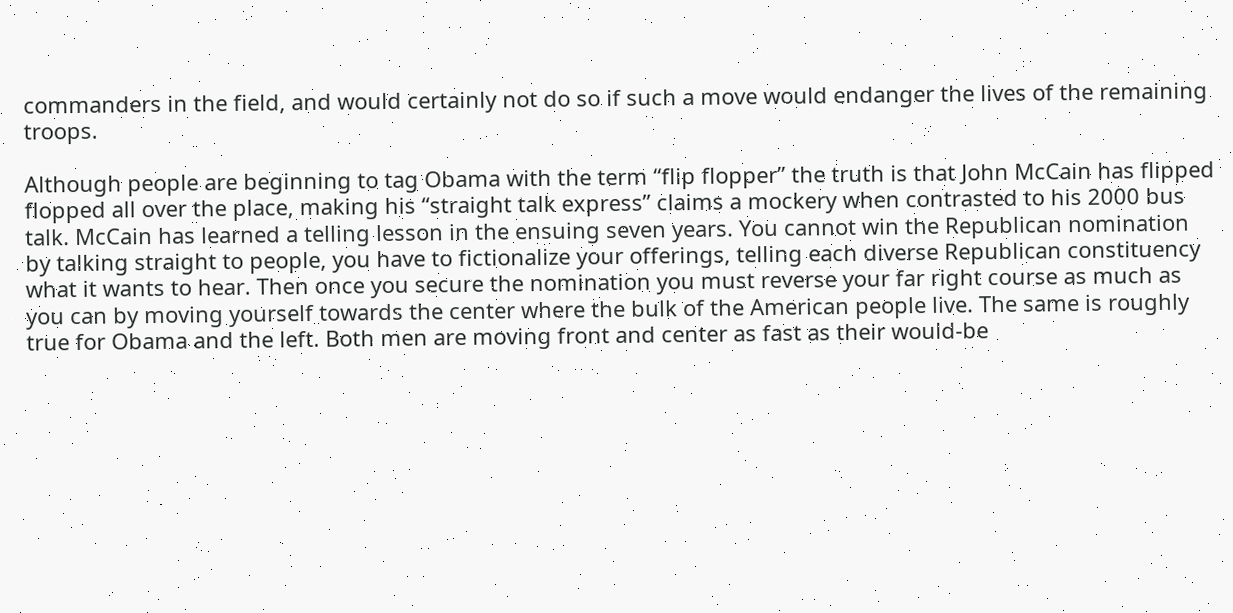commanders in the field, and would certainly not do so if such a move would endanger the lives of the remaining troops.

Although people are beginning to tag Obama with the term “flip flopper” the truth is that John McCain has flipped flopped all over the place, making his “straight talk express” claims a mockery when contrasted to his 2000 bus talk. McCain has learned a telling lesson in the ensuing seven years. You cannot win the Republican nomination by talking straight to people, you have to fictionalize your offerings, telling each diverse Republican constituency what it wants to hear. Then once you secure the nomination you must reverse your far right course as much as you can by moving yourself towards the center where the bulk of the American people live. The same is roughly true for Obama and the left. Both men are moving front and center as fast as their would-be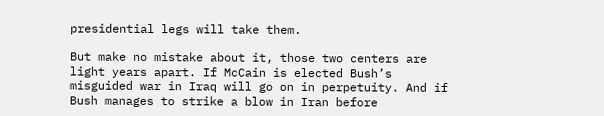presidential legs will take them.

But make no mistake about it, those two centers are light years apart. If McCain is elected Bush’s misguided war in Iraq will go on in perpetuity. And if Bush manages to strike a blow in Iran before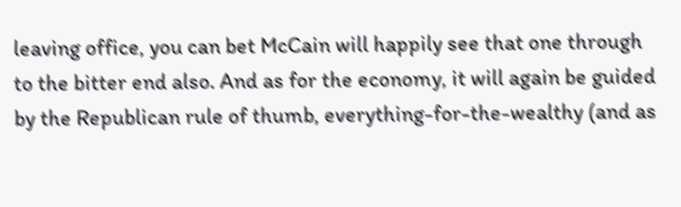leaving office, you can bet McCain will happily see that one through to the bitter end also. And as for the economy, it will again be guided by the Republican rule of thumb, everything-for-the-wealthy (and as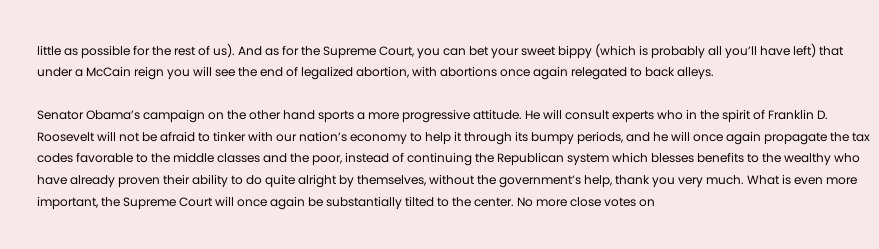little as possible for the rest of us). And as for the Supreme Court, you can bet your sweet bippy (which is probably all you’ll have left) that under a McCain reign you will see the end of legalized abortion, with abortions once again relegated to back alleys.

Senator Obama’s campaign on the other hand sports a more progressive attitude. He will consult experts who in the spirit of Franklin D. Roosevelt will not be afraid to tinker with our nation’s economy to help it through its bumpy periods, and he will once again propagate the tax codes favorable to the middle classes and the poor, instead of continuing the Republican system which blesses benefits to the wealthy who have already proven their ability to do quite alright by themselves, without the government’s help, thank you very much. What is even more important, the Supreme Court will once again be substantially tilted to the center. No more close votes on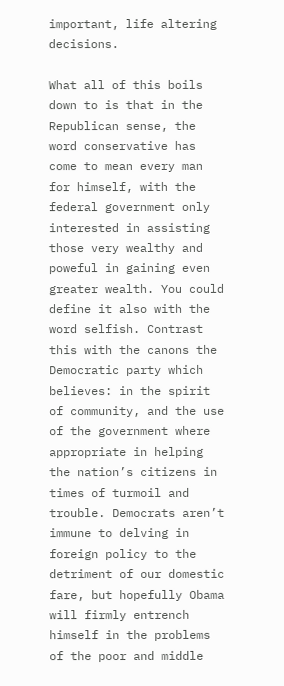important, life altering decisions.

What all of this boils down to is that in the Republican sense, the word conservative has come to mean every man for himself, with the federal government only interested in assisting those very wealthy and poweful in gaining even greater wealth. You could define it also with the word selfish. Contrast this with the canons the Democratic party which believes: in the spirit of community, and the use of the government where appropriate in helping the nation’s citizens in times of turmoil and trouble. Democrats aren’t immune to delving in foreign policy to the detriment of our domestic fare, but hopefully Obama will firmly entrench himself in the problems of the poor and middle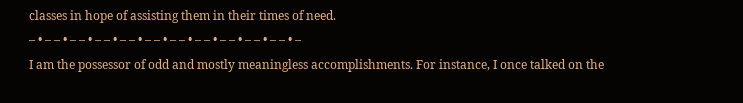classes in hope of assisting them in their times of need.
– • – – • – – • – – • – – • – – • – – • – – • – – • – – • – – • –
I am the possessor of odd and mostly meaningless accomplishments. For instance, I once talked on the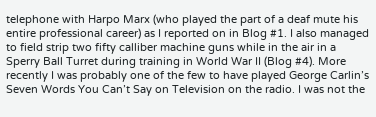telephone with Harpo Marx (who played the part of a deaf mute his entire professional career) as I reported on in Blog #1. I also managed to field strip two fifty calliber machine guns while in the air in a Sperry Ball Turret during training in World War II (Blog #4). More recently I was probably one of the few to have played George Carlin’s Seven Words You Can’t Say on Television on the radio. I was not the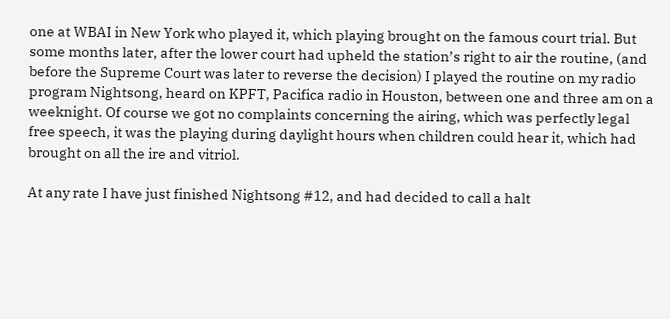one at WBAI in New York who played it, which playing brought on the famous court trial. But some months later, after the lower court had upheld the station’s right to air the routine, (and before the Supreme Court was later to reverse the decision) I played the routine on my radio program Nightsong, heard on KPFT, Pacifica radio in Houston, between one and three am on a weeknight. Of course we got no complaints concerning the airing, which was perfectly legal free speech, it was the playing during daylight hours when children could hear it, which had brought on all the ire and vitriol.

At any rate I have just finished Nightsong #12, and had decided to call a halt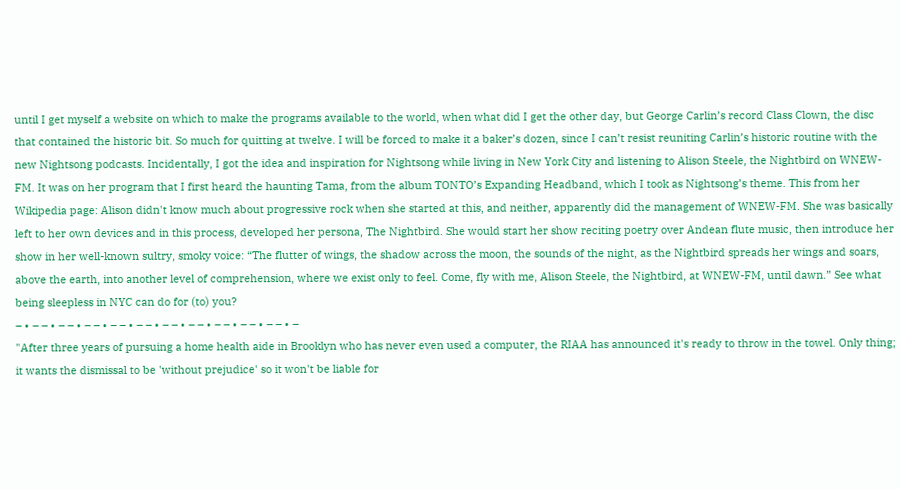until I get myself a website on which to make the programs available to the world, when what did I get the other day, but George Carlin’s record Class Clown, the disc that contained the historic bit. So much for quitting at twelve. I will be forced to make it a baker’s dozen, since I can’t resist reuniting Carlin’s historic routine with the new Nightsong podcasts. Incidentally, I got the idea and inspiration for Nightsong while living in New York City and listening to Alison Steele, the Nightbird on WNEW-FM. It was on her program that I first heard the haunting Tama, from the album TONTO’s Expanding Headband, which I took as Nightsong’s theme. This from her Wikipedia page: Alison didn't know much about progressive rock when she started at this, and neither, apparently did the management of WNEW-FM. She was basically left to her own devices and in this process, developed her persona, The Nightbird. She would start her show reciting poetry over Andean flute music, then introduce her show in her well-known sultry, smoky voice: “The flutter of wings, the shadow across the moon, the sounds of the night, as the Nightbird spreads her wings and soars, above the earth, into another level of comprehension, where we exist only to feel. Come, fly with me, Alison Steele, the Nightbird, at WNEW-FM, until dawn.” See what being sleepless in NYC can do for (to) you?
– • – – • – – • – – • – – • – – • – – • – – • – – • – – • – – • –
"After three years of pursuing a home health aide in Brooklyn who has never even used a computer, the RIAA has announced it's ready to throw in the towel. Only thing; it wants the dismissal to be 'without prejudice' so it won't be liable for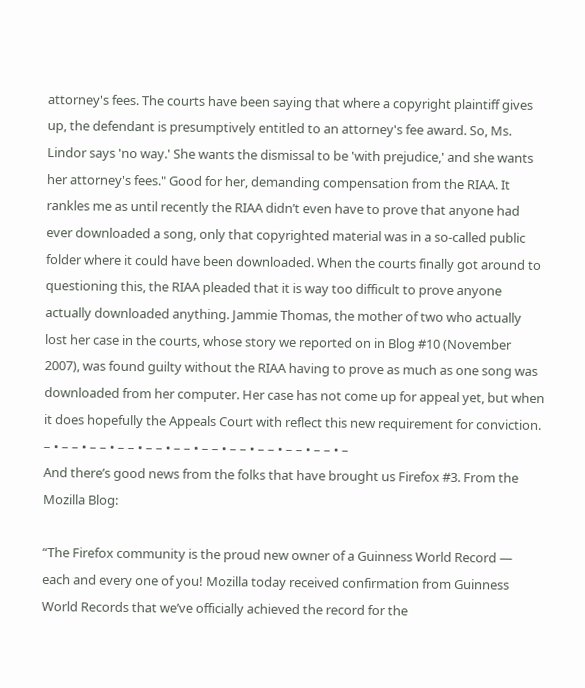attorney's fees. The courts have been saying that where a copyright plaintiff gives up, the defendant is presumptively entitled to an attorney's fee award. So, Ms. Lindor says 'no way.' She wants the dismissal to be 'with prejudice,' and she wants her attorney's fees." Good for her, demanding compensation from the RIAA. It rankles me as until recently the RIAA didn’t even have to prove that anyone had ever downloaded a song, only that copyrighted material was in a so-called public folder where it could have been downloaded. When the courts finally got around to questioning this, the RIAA pleaded that it is way too difficult to prove anyone actually downloaded anything. Jammie Thomas, the mother of two who actually lost her case in the courts, whose story we reported on in Blog #10 (November 2007), was found guilty without the RIAA having to prove as much as one song was downloaded from her computer. Her case has not come up for appeal yet, but when it does hopefully the Appeals Court with reflect this new requirement for conviction.
– • – – • – – • – – • – – • – – • – – • – – • – – • – – • – – • –
And there’s good news from the folks that have brought us Firefox #3. From the Mozilla Blog:

“The Firefox community is the proud new owner of a Guinness World Record — each and every one of you! Mozilla today received confirmation from Guinness World Records that we’ve officially achieved the record for the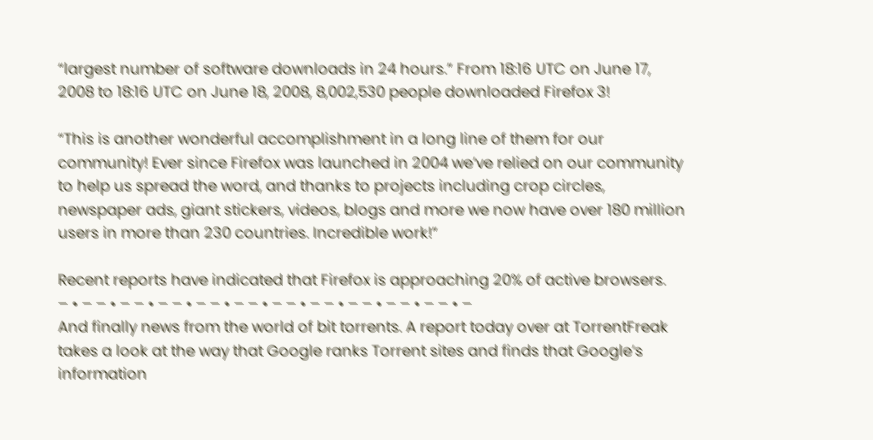“largest number of software downloads in 24 hours.” From 18:16 UTC on June 17, 2008 to 18:16 UTC on June 18, 2008, 8,002,530 people downloaded Firefox 3!

“This is another wonderful accomplishment in a long line of them for our community! Ever since Firefox was launched in 2004 we’ve relied on our community to help us spread the word, and thanks to projects including crop circles, newspaper ads, giant stickers, videos, blogs and more we now have over 180 million users in more than 230 countries. Incredible work!”

Recent reports have indicated that Firefox is approaching 20% of active browsers.
– • – – • – – • – – • – – • – – • – – • – – • – – • – – • – – • –
And finally news from the world of bit torrents. A report today over at TorrentFreak takes a look at the way that Google ranks Torrent sites and finds that Google’s information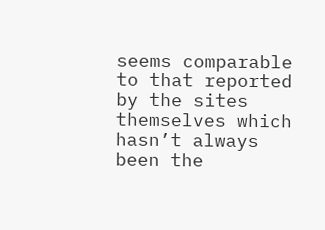seems comparable to that reported by the sites themselves which hasn’t always been the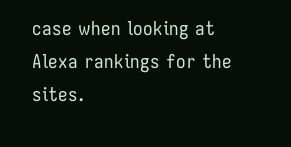case when looking at Alexa rankings for the sites.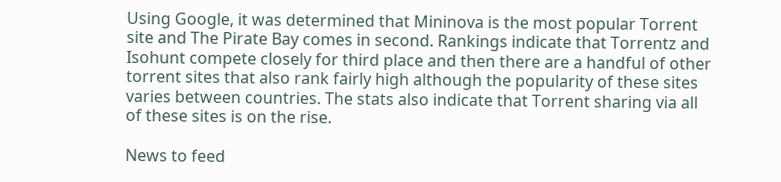Using Google, it was determined that Mininova is the most popular Torrent site and The Pirate Bay comes in second. Rankings indicate that Torrentz and Isohunt compete closely for third place and then there are a handful of other torrent sites that also rank fairly high although the popularity of these sites varies between countries. The stats also indicate that Torrent sharing via all of these sites is on the rise.

News to feed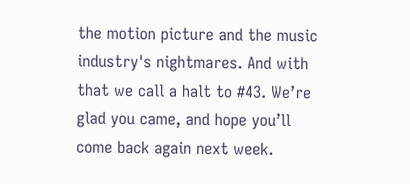the motion picture and the music industry's nightmares. And with that we call a halt to #43. We’re glad you came, and hope you’ll come back again next week.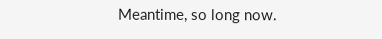Meantime, so long now.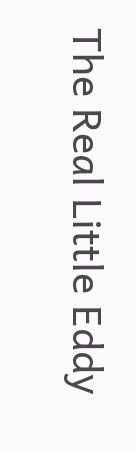The Real Little Eddy